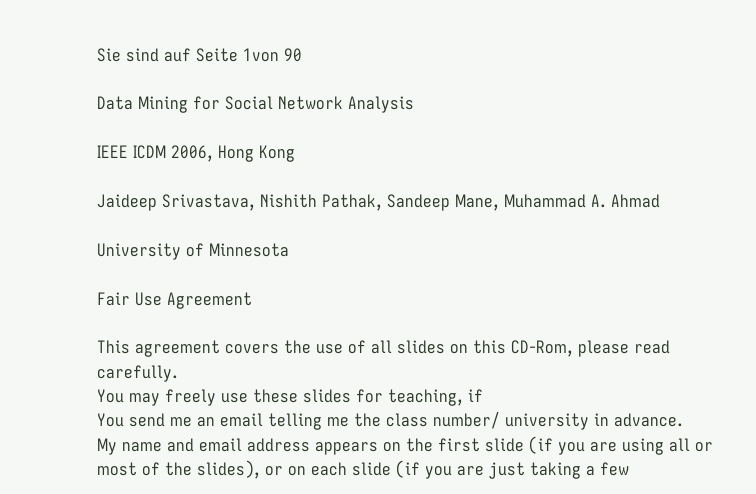Sie sind auf Seite 1von 90

Data Mining for Social Network Analysis

IEEE ICDM 2006, Hong Kong

Jaideep Srivastava, Nishith Pathak, Sandeep Mane, Muhammad A. Ahmad

University of Minnesota

Fair Use Agreement

This agreement covers the use of all slides on this CD-Rom, please read carefully.
You may freely use these slides for teaching, if
You send me an email telling me the class number/ university in advance.
My name and email address appears on the first slide (if you are using all or most of the slides), or on each slide (if you are just taking a few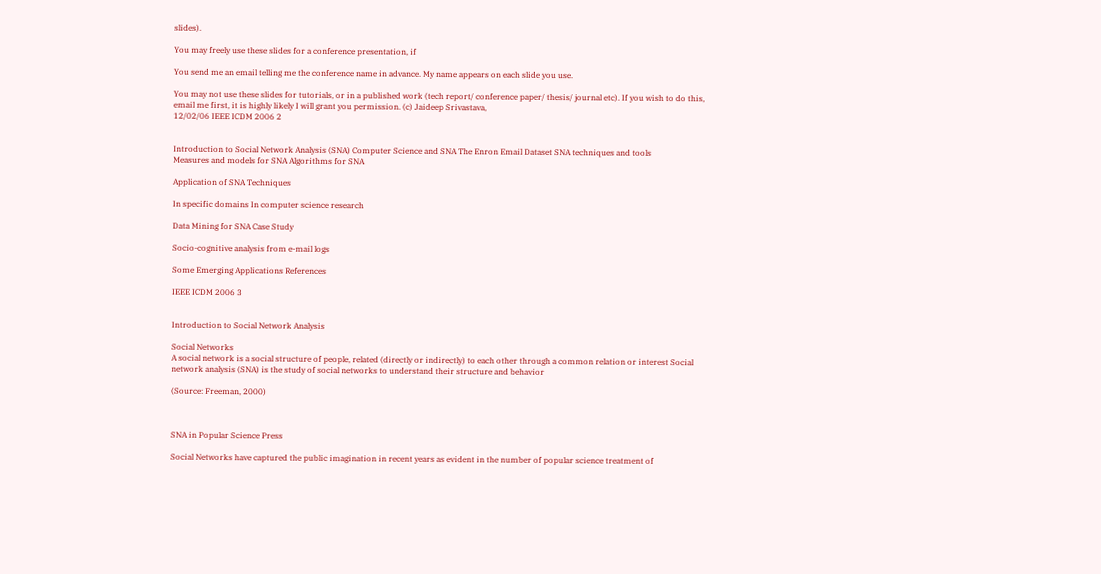slides).

You may freely use these slides for a conference presentation, if

You send me an email telling me the conference name in advance. My name appears on each slide you use.

You may not use these slides for tutorials, or in a published work (tech report/ conference paper/ thesis/ journal etc). If you wish to do this, email me first, it is highly likely I will grant you permission. (c) Jaideep Srivastava,
12/02/06 IEEE ICDM 2006 2


Introduction to Social Network Analysis (SNA) Computer Science and SNA The Enron Email Dataset SNA techniques and tools
Measures and models for SNA Algorithms for SNA

Application of SNA Techniques

In specific domains In computer science research

Data Mining for SNA Case Study

Socio-cognitive analysis from e-mail logs

Some Emerging Applications References

IEEE ICDM 2006 3


Introduction to Social Network Analysis

Social Networks
A social network is a social structure of people, related (directly or indirectly) to each other through a common relation or interest Social network analysis (SNA) is the study of social networks to understand their structure and behavior

(Source: Freeman, 2000)



SNA in Popular Science Press

Social Networks have captured the public imagination in recent years as evident in the number of popular science treatment of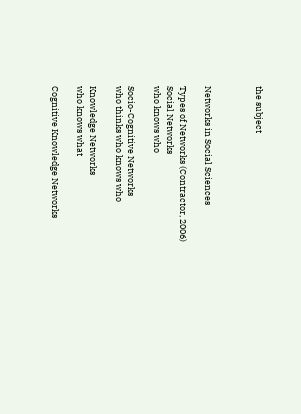the subject



Networks in Social Sciences

Types of Networks (Contractor, 2006)
Social Networks
who knows who

Socio-Cognitive Networks
who thinks who knows who

Knowledge Networks
who knows what

Cognitive Knowledge Networks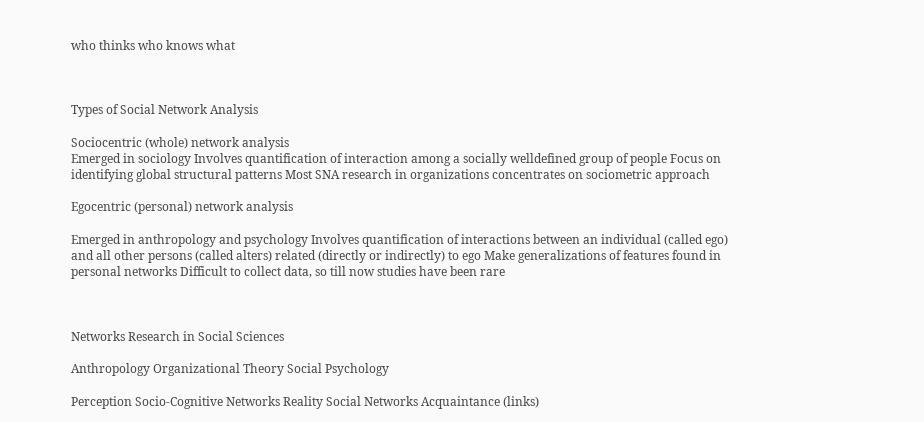who thinks who knows what



Types of Social Network Analysis

Sociocentric (whole) network analysis
Emerged in sociology Involves quantification of interaction among a socially welldefined group of people Focus on identifying global structural patterns Most SNA research in organizations concentrates on sociometric approach

Egocentric (personal) network analysis

Emerged in anthropology and psychology Involves quantification of interactions between an individual (called ego) and all other persons (called alters) related (directly or indirectly) to ego Make generalizations of features found in personal networks Difficult to collect data, so till now studies have been rare



Networks Research in Social Sciences

Anthropology Organizational Theory Social Psychology

Perception Socio-Cognitive Networks Reality Social Networks Acquaintance (links)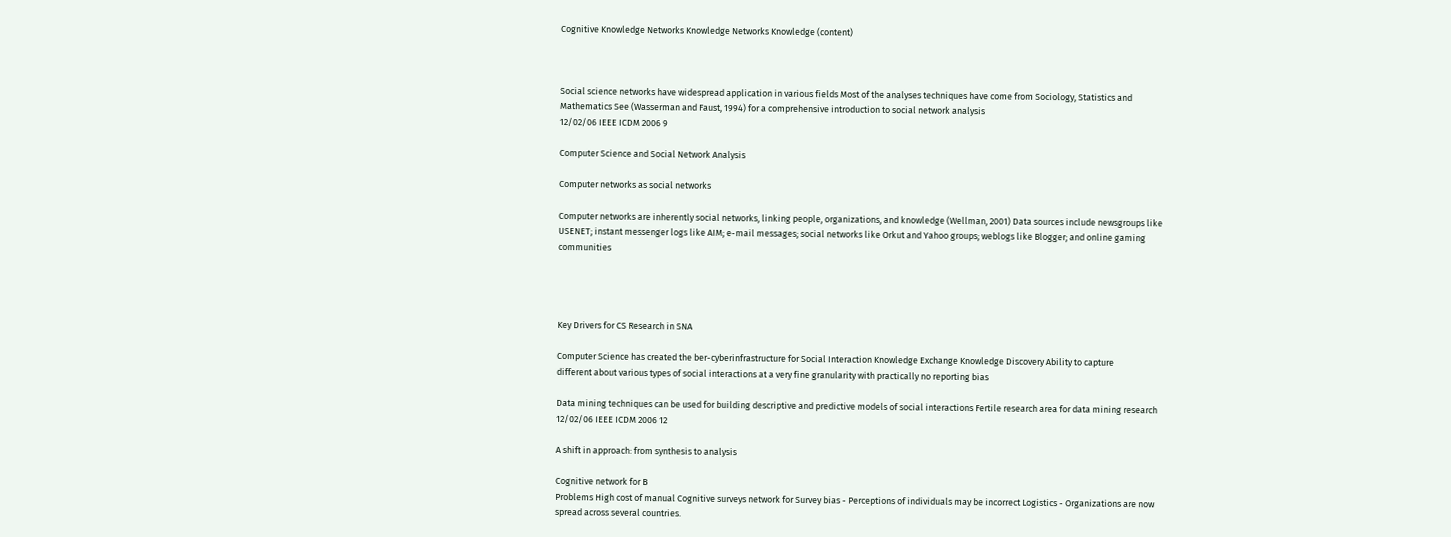Cognitive Knowledge Networks Knowledge Networks Knowledge (content)



Social science networks have widespread application in various fields Most of the analyses techniques have come from Sociology, Statistics and Mathematics See (Wasserman and Faust, 1994) for a comprehensive introduction to social network analysis
12/02/06 IEEE ICDM 2006 9

Computer Science and Social Network Analysis

Computer networks as social networks

Computer networks are inherently social networks, linking people, organizations, and knowledge (Wellman, 2001) Data sources include newsgroups like USENET; instant messenger logs like AIM; e-mail messages; social networks like Orkut and Yahoo groups; weblogs like Blogger; and online gaming communities




Key Drivers for CS Research in SNA

Computer Science has created the ber-cyberinfrastructure for Social Interaction Knowledge Exchange Knowledge Discovery Ability to capture
different about various types of social interactions at a very fine granularity with practically no reporting bias

Data mining techniques can be used for building descriptive and predictive models of social interactions Fertile research area for data mining research
12/02/06 IEEE ICDM 2006 12

A shift in approach: from synthesis to analysis

Cognitive network for B
Problems High cost of manual Cognitive surveys network for Survey bias - Perceptions of individuals may be incorrect Logistics - Organizations are now spread across several countries.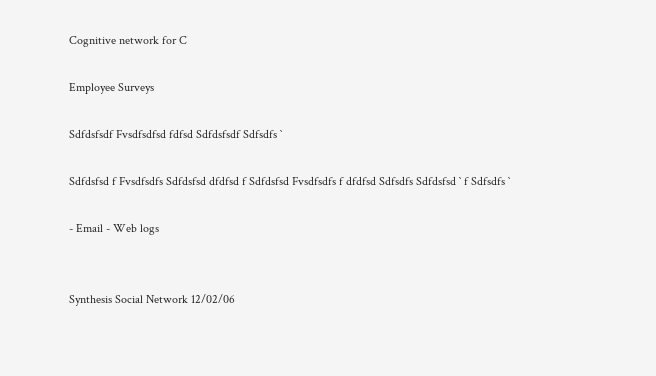Cognitive network for C

Employee Surveys

Sdfdsfsdf Fvsdfsdfsd fdfsd Sdfdsfsdf Sdfsdfs `

Sdfdsfsd f Fvsdfsdfs Sdfdsfsd dfdfsd f Sdfdsfsd Fvsdfsdfs f dfdfsd Sdfsdfs Sdfdsfsd ` f Sdfsdfs `

- Email - Web logs


Synthesis Social Network 12/02/06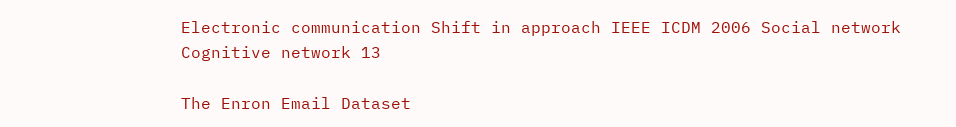Electronic communication Shift in approach IEEE ICDM 2006 Social network Cognitive network 13

The Enron Email Dataset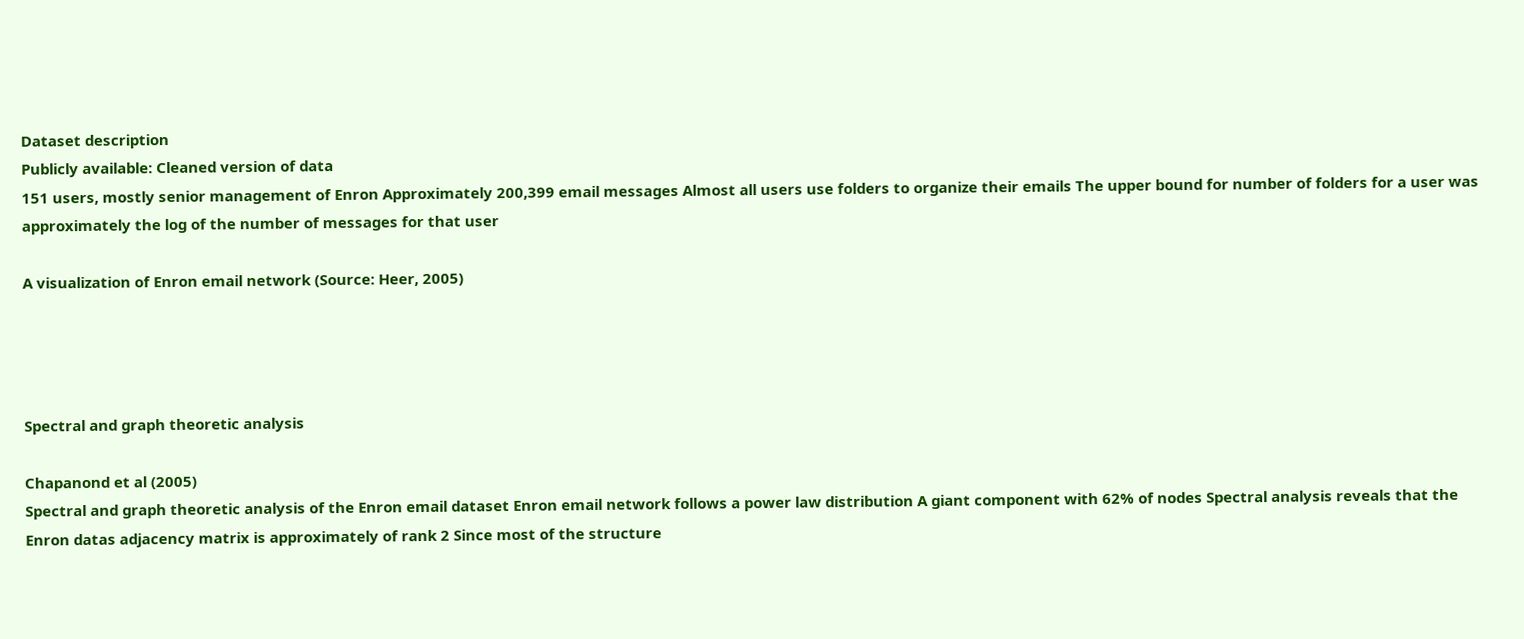Dataset description
Publicly available: Cleaned version of data
151 users, mostly senior management of Enron Approximately 200,399 email messages Almost all users use folders to organize their emails The upper bound for number of folders for a user was approximately the log of the number of messages for that user

A visualization of Enron email network (Source: Heer, 2005)




Spectral and graph theoretic analysis

Chapanond et al (2005)
Spectral and graph theoretic analysis of the Enron email dataset Enron email network follows a power law distribution A giant component with 62% of nodes Spectral analysis reveals that the Enron datas adjacency matrix is approximately of rank 2 Since most of the structure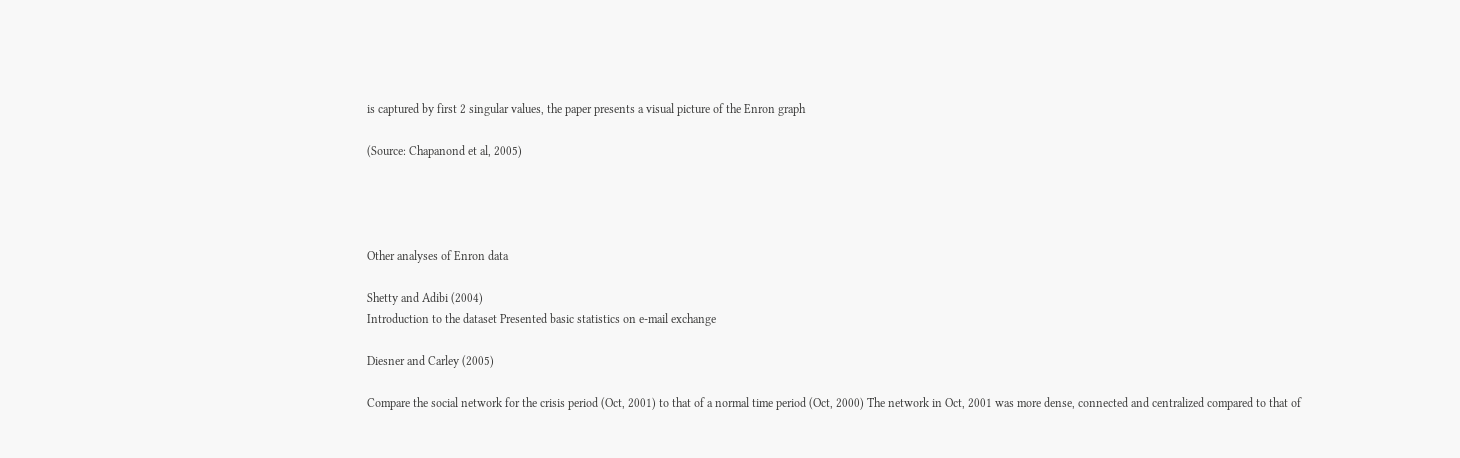is captured by first 2 singular values, the paper presents a visual picture of the Enron graph

(Source: Chapanond et al, 2005)




Other analyses of Enron data

Shetty and Adibi (2004)
Introduction to the dataset Presented basic statistics on e-mail exchange

Diesner and Carley (2005)

Compare the social network for the crisis period (Oct, 2001) to that of a normal time period (Oct, 2000) The network in Oct, 2001 was more dense, connected and centralized compared to that of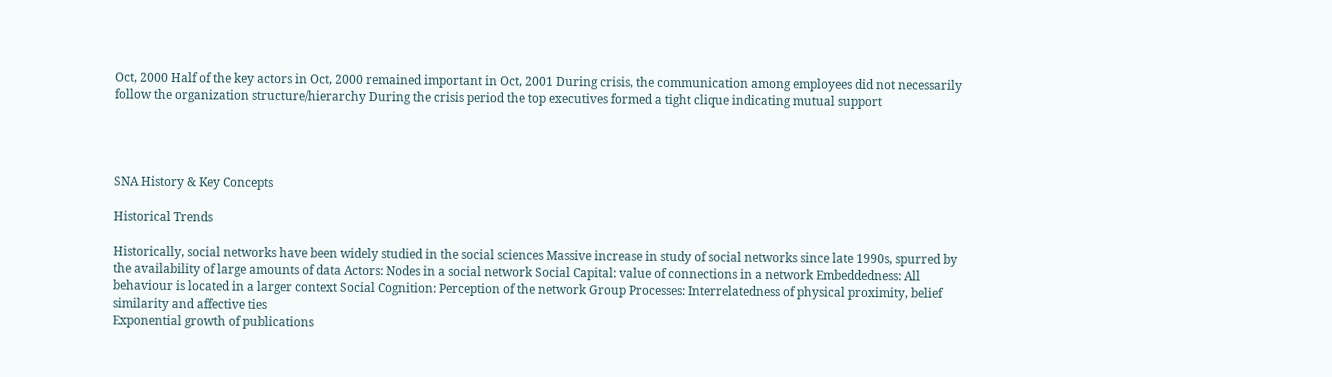Oct, 2000 Half of the key actors in Oct, 2000 remained important in Oct, 2001 During crisis, the communication among employees did not necessarily follow the organization structure/hierarchy During the crisis period the top executives formed a tight clique indicating mutual support




SNA History & Key Concepts

Historical Trends

Historically, social networks have been widely studied in the social sciences Massive increase in study of social networks since late 1990s, spurred by the availability of large amounts of data Actors: Nodes in a social network Social Capital: value of connections in a network Embeddedness: All behaviour is located in a larger context Social Cognition: Perception of the network Group Processes: Interrelatedness of physical proximity, belief similarity and affective ties
Exponential growth of publications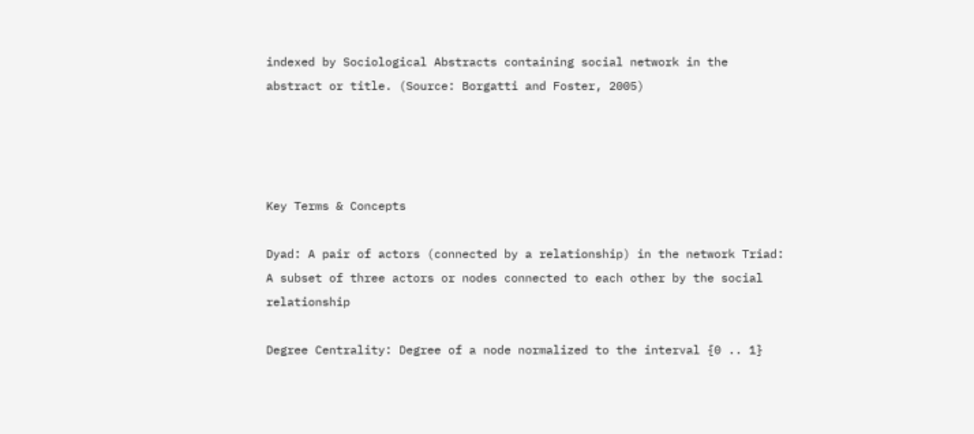indexed by Sociological Abstracts containing social network in the abstract or title. (Source: Borgatti and Foster, 2005)




Key Terms & Concepts

Dyad: A pair of actors (connected by a relationship) in the network Triad: A subset of three actors or nodes connected to each other by the social relationship

Degree Centrality: Degree of a node normalized to the interval {0 .. 1}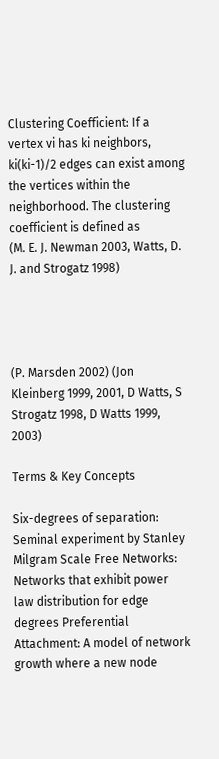Clustering Coefficient: If a vertex vi has ki neighbors, ki(ki-1)/2 edges can exist among the vertices within the neighborhood. The clustering coefficient is defined as
(M. E. J. Newman 2003, Watts, D. J. and Strogatz 1998)




(P. Marsden 2002) (Jon Kleinberg 1999, 2001, D Watts, S Strogatz 1998, D Watts 1999, 2003)

Terms & Key Concepts

Six-degrees of separation: Seminal experiment by Stanley Milgram Scale Free Networks: Networks that exhibit power law distribution for edge degrees Preferential Attachment: A model of network growth where a new node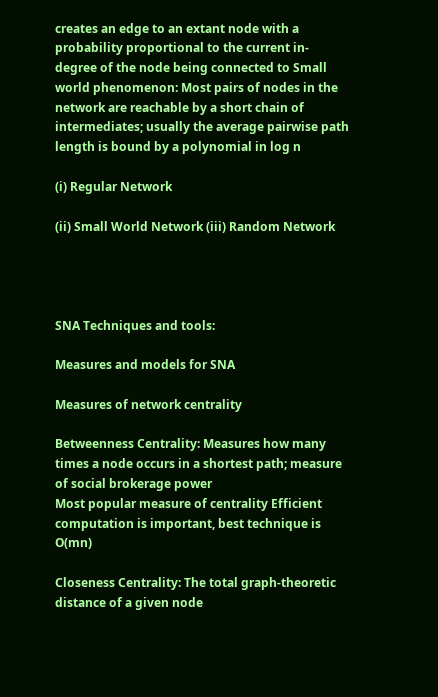creates an edge to an extant node with a probability proportional to the current in-degree of the node being connected to Small world phenomenon: Most pairs of nodes in the network are reachable by a short chain of intermediates; usually the average pairwise path length is bound by a polynomial in log n

(i) Regular Network

(ii) Small World Network (iii) Random Network




SNA Techniques and tools:

Measures and models for SNA

Measures of network centrality

Betweenness Centrality: Measures how many times a node occurs in a shortest path; measure of social brokerage power
Most popular measure of centrality Efficient computation is important, best technique is O(mn)

Closeness Centrality: The total graph-theoretic distance of a given node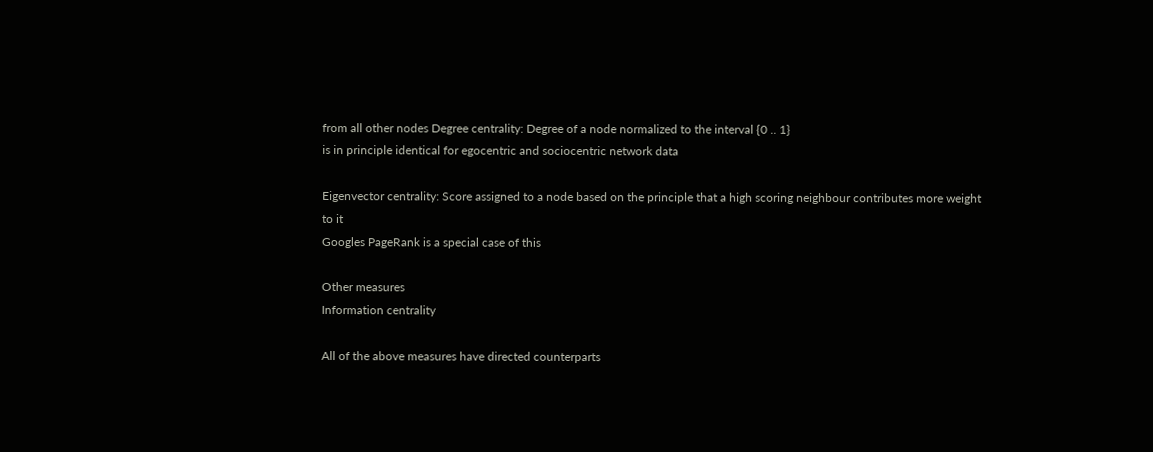from all other nodes Degree centrality: Degree of a node normalized to the interval {0 .. 1}
is in principle identical for egocentric and sociocentric network data

Eigenvector centrality: Score assigned to a node based on the principle that a high scoring neighbour contributes more weight to it
Googles PageRank is a special case of this

Other measures
Information centrality

All of the above measures have directed counterparts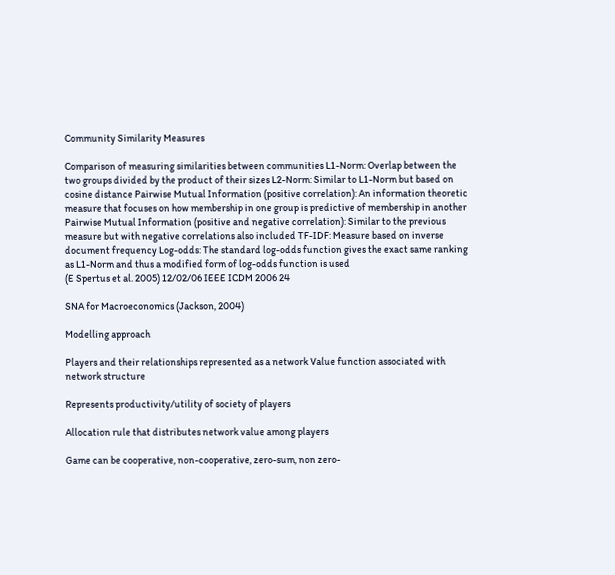Community Similarity Measures

Comparison of measuring similarities between communities L1-Norm: Overlap between the two groups divided by the product of their sizes L2-Norm: Similar to L1-Norm but based on cosine distance Pairwise Mutual Information (positive correlation): An information theoretic measure that focuses on how membership in one group is predictive of membership in another Pairwise Mutual Information (positive and negative correlation): Similar to the previous measure but with negative correlations also included TF-IDF: Measure based on inverse document frequency Log-odds: The standard log-odds function gives the exact same ranking as L1-Norm and thus a modified form of log-odds function is used
(E Spertus et al. 2005) 12/02/06 IEEE ICDM 2006 24

SNA for Macroeconomics (Jackson, 2004)

Modelling approach

Players and their relationships represented as a network Value function associated with network structure

Represents productivity/utility of society of players

Allocation rule that distributes network value among players

Game can be cooperative, non-cooperative, zero-sum, non zero-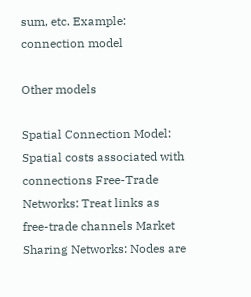sum, etc. Example: connection model

Other models

Spatial Connection Model: Spatial costs associated with connections Free-Trade Networks: Treat links as free-trade channels Market Sharing Networks: Nodes are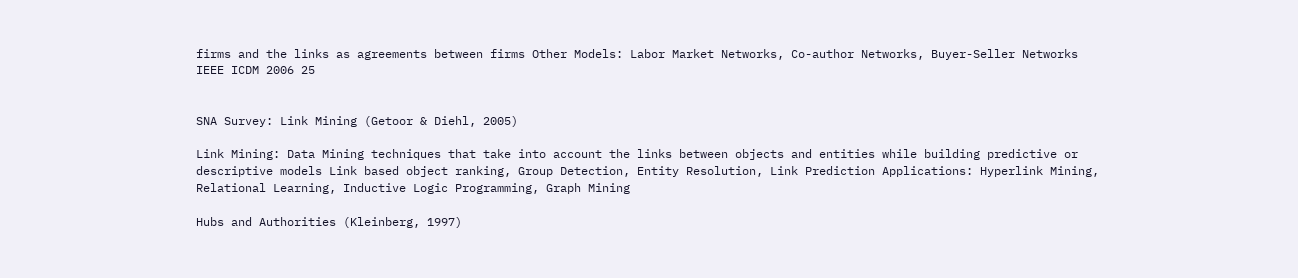firms and the links as agreements between firms Other Models: Labor Market Networks, Co-author Networks, Buyer-Seller Networks
IEEE ICDM 2006 25


SNA Survey: Link Mining (Getoor & Diehl, 2005)

Link Mining: Data Mining techniques that take into account the links between objects and entities while building predictive or descriptive models Link based object ranking, Group Detection, Entity Resolution, Link Prediction Applications: Hyperlink Mining, Relational Learning, Inductive Logic Programming, Graph Mining

Hubs and Authorities (Kleinberg, 1997)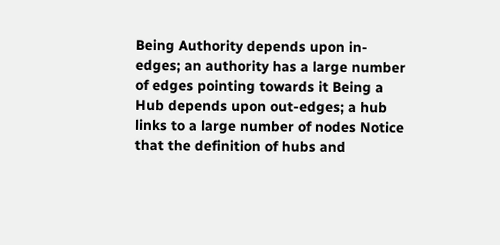Being Authority depends upon in-edges; an authority has a large number of edges pointing towards it Being a Hub depends upon out-edges; a hub links to a large number of nodes Notice that the definition of hubs and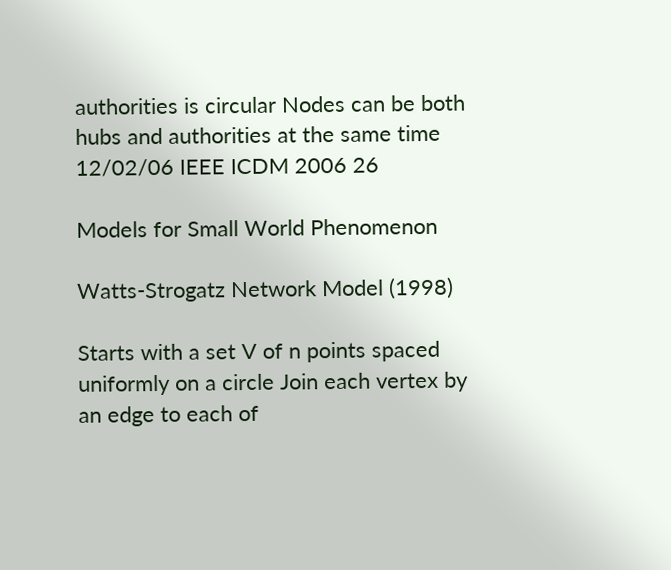authorities is circular Nodes can be both hubs and authorities at the same time
12/02/06 IEEE ICDM 2006 26

Models for Small World Phenomenon

Watts-Strogatz Network Model (1998)

Starts with a set V of n points spaced uniformly on a circle Join each vertex by an edge to each of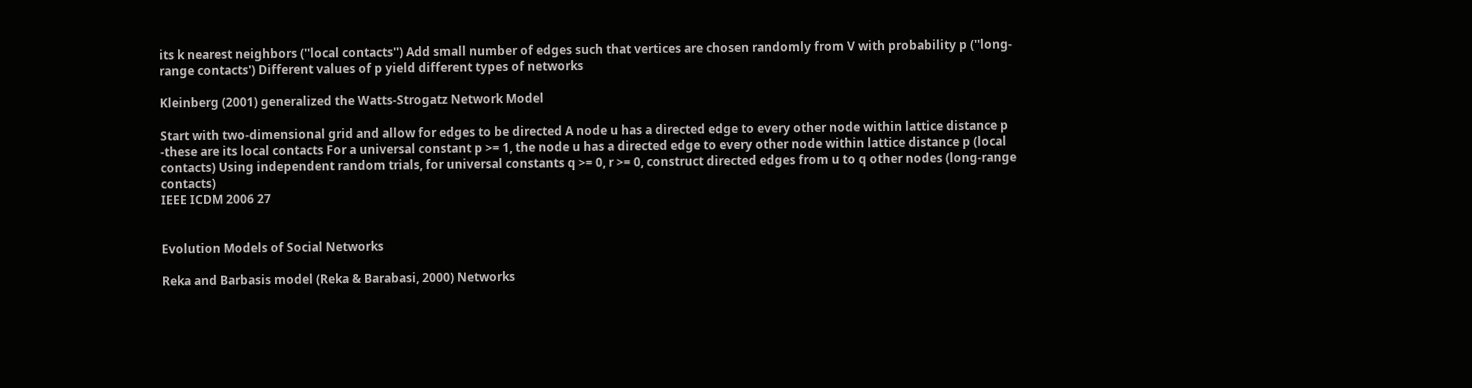its k nearest neighbors (''local contacts'') Add small number of edges such that vertices are chosen randomly from V with probability p (''long-range contacts') Different values of p yield different types of networks

Kleinberg (2001) generalized the Watts-Strogatz Network Model

Start with two-dimensional grid and allow for edges to be directed A node u has a directed edge to every other node within lattice distance p -these are its local contacts For a universal constant p >= 1, the node u has a directed edge to every other node within lattice distance p (local contacts) Using independent random trials, for universal constants q >= 0, r >= 0, construct directed edges from u to q other nodes (long-range contacts)
IEEE ICDM 2006 27


Evolution Models of Social Networks

Reka and Barbasis model (Reka & Barabasi, 2000) Networks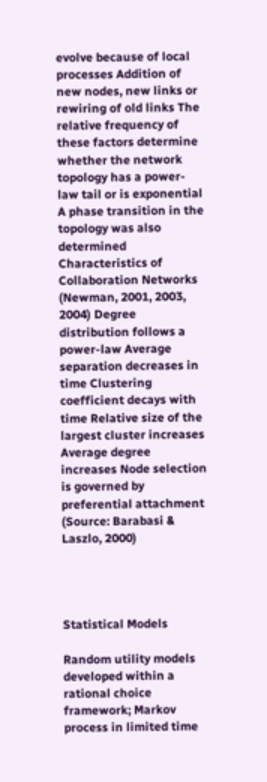evolve because of local processes Addition of new nodes, new links or rewiring of old links The relative frequency of these factors determine whether the network topology has a power-law tail or is exponential A phase transition in the topology was also determined Characteristics of Collaboration Networks (Newman, 2001, 2003, 2004) Degree distribution follows a power-law Average separation decreases in time Clustering coefficient decays with time Relative size of the largest cluster increases Average degree increases Node selection is governed by preferential attachment
(Source: Barabasi & Laszlo, 2000)




Statistical Models

Random utility models developed within a rational choice framework; Markov process in limited time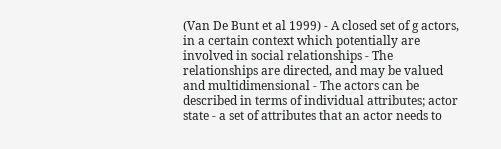(Van De Bunt et al 1999) - A closed set of g actors, in a certain context which potentially are involved in social relationships - The relationships are directed, and may be valued and multidimensional - The actors can be described in terms of individual attributes; actor state - a set of attributes that an actor needs to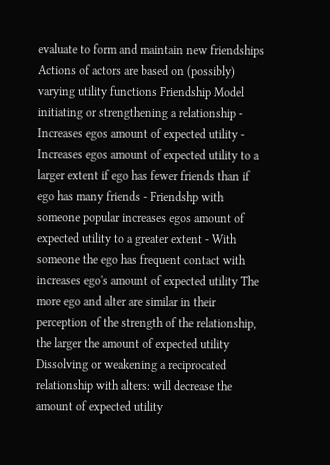evaluate to form and maintain new friendships Actions of actors are based on (possibly) varying utility functions Friendship Model initiating or strengthening a relationship - Increases egos amount of expected utility - Increases egos amount of expected utility to a larger extent if ego has fewer friends than if ego has many friends - Friendshp with someone popular increases egos amount of expected utility to a greater extent - With someone the ego has frequent contact with increases ego's amount of expected utility The more ego and alter are similar in their perception of the strength of the relationship, the larger the amount of expected utility Dissolving or weakening a reciprocated relationship with alters: will decrease the amount of expected utility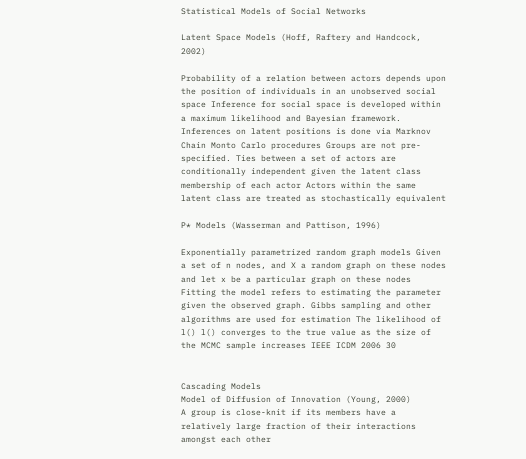Statistical Models of Social Networks

Latent Space Models (Hoff, Raftery and Handcock, 2002)

Probability of a relation between actors depends upon the position of individuals in an unobserved social space Inference for social space is developed within a maximum likelihood and Bayesian framework. Inferences on latent positions is done via Marknov Chain Monto Carlo procedures Groups are not pre-specified. Ties between a set of actors are conditionally independent given the latent class membership of each actor Actors within the same latent class are treated as stochastically equivalent

P* Models (Wasserman and Pattison, 1996)

Exponentially parametrized random graph models Given a set of n nodes, and X a random graph on these nodes and let x be a particular graph on these nodes Fitting the model refers to estimating the parameter given the observed graph. Gibbs sampling and other algorithms are used for estimation The likelihood of l() l() converges to the true value as the size of the MCMC sample increases IEEE ICDM 2006 30


Cascading Models
Model of Diffusion of Innovation (Young, 2000)
A group is close-knit if its members have a relatively large fraction of their interactions amongst each other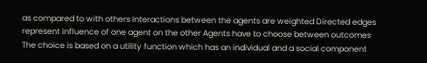as compared to with others Interactions between the agents are weighted Directed edges represent influence of one agent on the other Agents have to choose between outcomes
The choice is based on a utility function which has an individual and a social component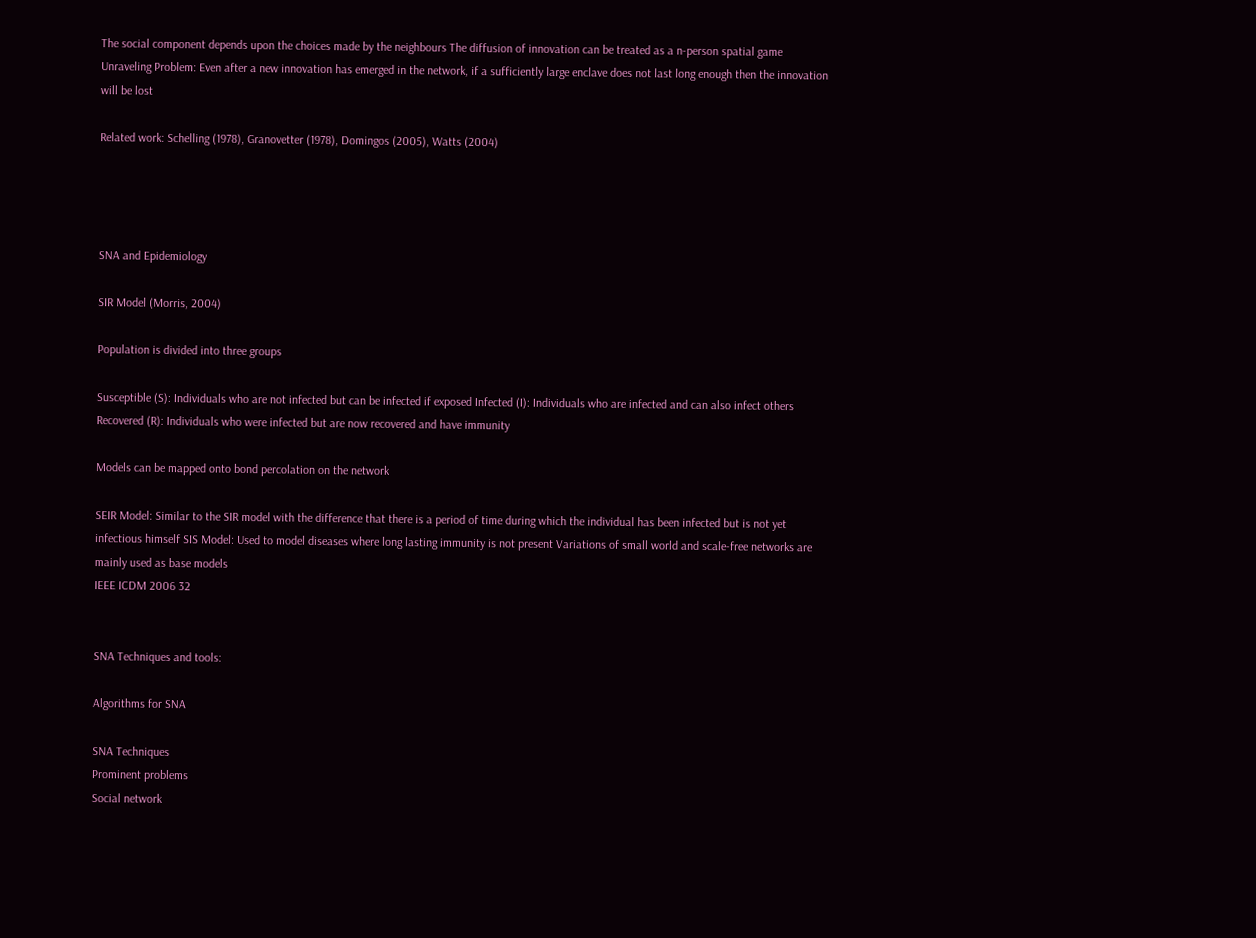The social component depends upon the choices made by the neighbours The diffusion of innovation can be treated as a n-person spatial game Unraveling Problem: Even after a new innovation has emerged in the network, if a sufficiently large enclave does not last long enough then the innovation will be lost

Related work: Schelling (1978), Granovetter (1978), Domingos (2005), Watts (2004)




SNA and Epidemiology

SIR Model (Morris, 2004)

Population is divided into three groups

Susceptible (S): Individuals who are not infected but can be infected if exposed Infected (I): Individuals who are infected and can also infect others Recovered (R): Individuals who were infected but are now recovered and have immunity

Models can be mapped onto bond percolation on the network

SEIR Model: Similar to the SIR model with the difference that there is a period of time during which the individual has been infected but is not yet infectious himself SIS Model: Used to model diseases where long lasting immunity is not present Variations of small world and scale-free networks are mainly used as base models
IEEE ICDM 2006 32


SNA Techniques and tools:

Algorithms for SNA

SNA Techniques
Prominent problems
Social network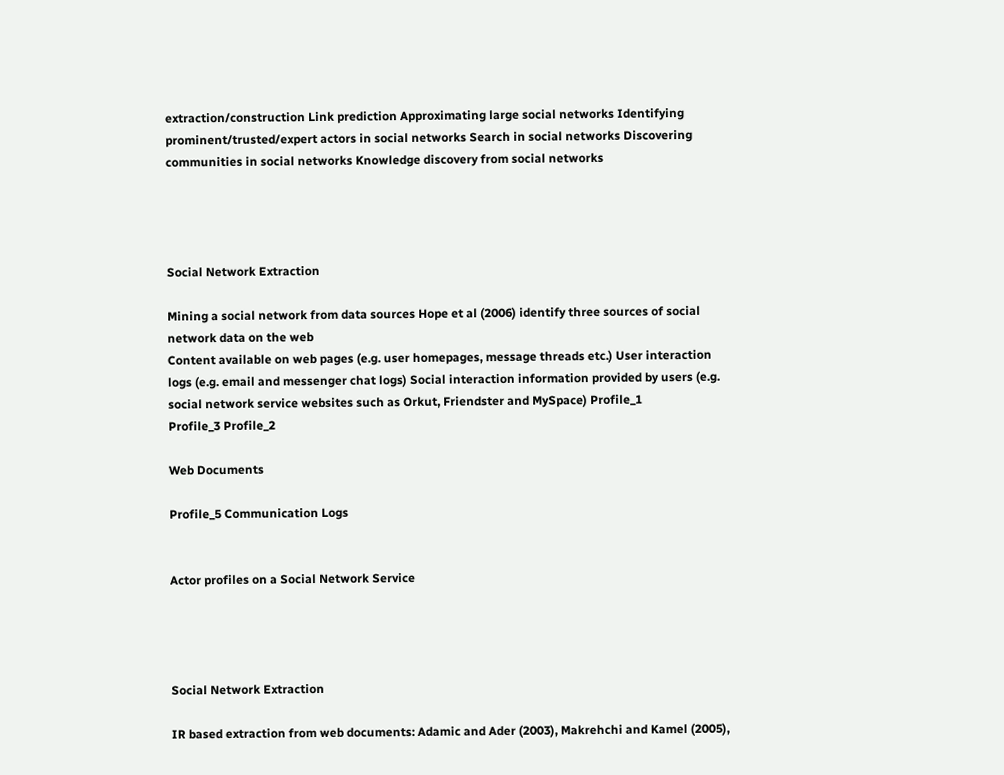extraction/construction Link prediction Approximating large social networks Identifying prominent/trusted/expert actors in social networks Search in social networks Discovering communities in social networks Knowledge discovery from social networks




Social Network Extraction

Mining a social network from data sources Hope et al (2006) identify three sources of social network data on the web
Content available on web pages (e.g. user homepages, message threads etc.) User interaction logs (e.g. email and messenger chat logs) Social interaction information provided by users (e.g. social network service websites such as Orkut, Friendster and MySpace) Profile_1
Profile_3 Profile_2

Web Documents

Profile_5 Communication Logs


Actor profiles on a Social Network Service




Social Network Extraction

IR based extraction from web documents: Adamic and Ader (2003), Makrehchi and Kamel (2005),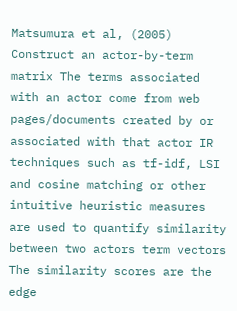Matsumura et al, (2005) Construct an actor-by-term matrix The terms associated with an actor come from web pages/documents created by or associated with that actor IR techniques such as tf-idf, LSI and cosine matching or other intuitive heuristic measures are used to quantify similarity between two actors term vectors The similarity scores are the edge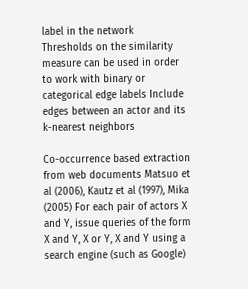label in the network
Thresholds on the similarity measure can be used in order to work with binary or categorical edge labels Include edges between an actor and its k-nearest neighbors

Co-occurrence based extraction from web documents Matsuo et al (2006), Kautz et al (1997), Mika (2005) For each pair of actors X and Y, issue queries of the form X and Y, X or Y, X and Y using a search engine (such as Google)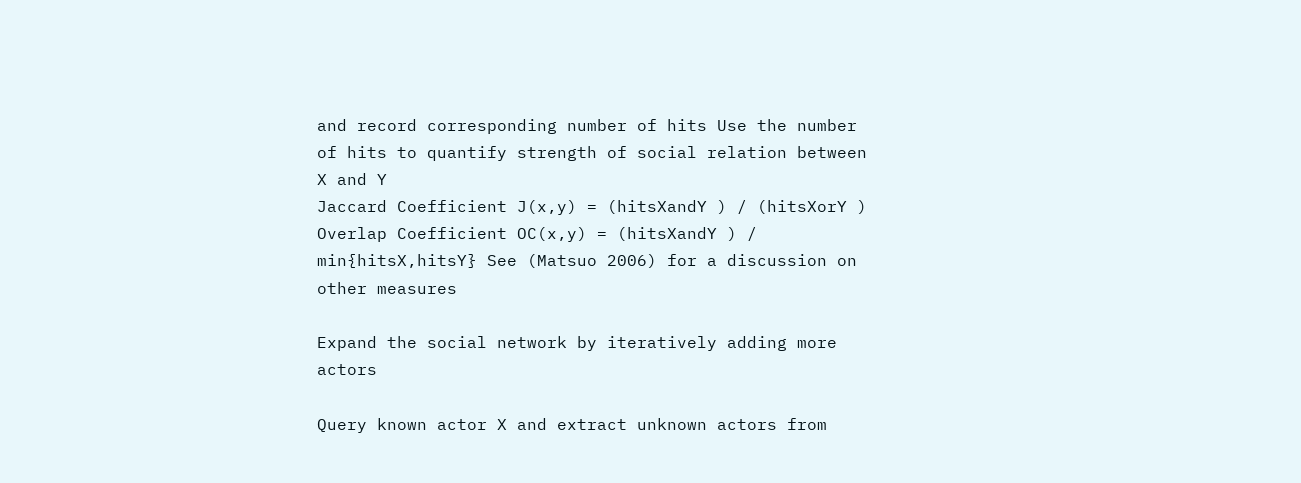and record corresponding number of hits Use the number of hits to quantify strength of social relation between X and Y
Jaccard Coefficient J(x,y) = (hitsXandY ) / (hitsXorY ) Overlap Coefficient OC(x,y) = (hitsXandY ) / min{hitsX,hitsY} See (Matsuo 2006) for a discussion on other measures

Expand the social network by iteratively adding more actors

Query known actor X and extract unknown actors from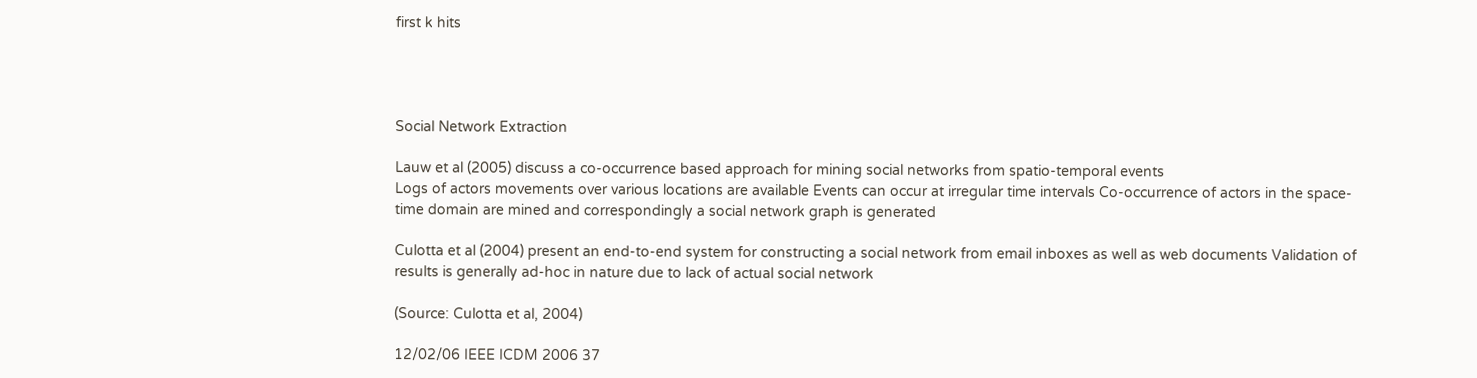first k hits




Social Network Extraction

Lauw et al (2005) discuss a co-occurrence based approach for mining social networks from spatio-temporal events
Logs of actors movements over various locations are available Events can occur at irregular time intervals Co-occurrence of actors in the space-time domain are mined and correspondingly a social network graph is generated

Culotta et al (2004) present an end-to-end system for constructing a social network from email inboxes as well as web documents Validation of results is generally ad-hoc in nature due to lack of actual social network

(Source: Culotta et al, 2004)

12/02/06 IEEE ICDM 2006 37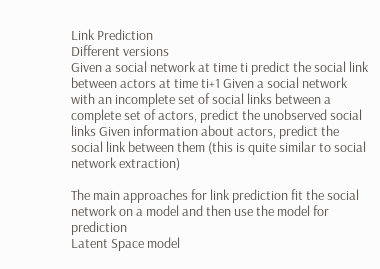Link Prediction
Different versions
Given a social network at time ti predict the social link between actors at time ti+1 Given a social network with an incomplete set of social links between a complete set of actors, predict the unobserved social links Given information about actors, predict the social link between them (this is quite similar to social network extraction)

The main approaches for link prediction fit the social network on a model and then use the model for prediction
Latent Space model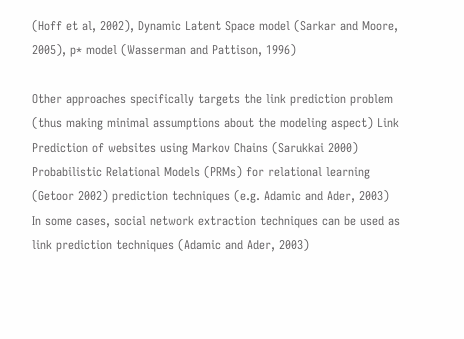(Hoff et al, 2002), Dynamic Latent Space model (Sarkar and Moore, 2005), p* model (Wasserman and Pattison, 1996)

Other approaches specifically targets the link prediction problem (thus making minimal assumptions about the modeling aspect) Link Prediction of websites using Markov Chains (Sarukkai 2000) Probabilistic Relational Models (PRMs) for relational learning (Getoor 2002) prediction techniques (e.g. Adamic and Ader, 2003) In some cases, social network extraction techniques can be used as link prediction techniques (Adamic and Ader, 2003)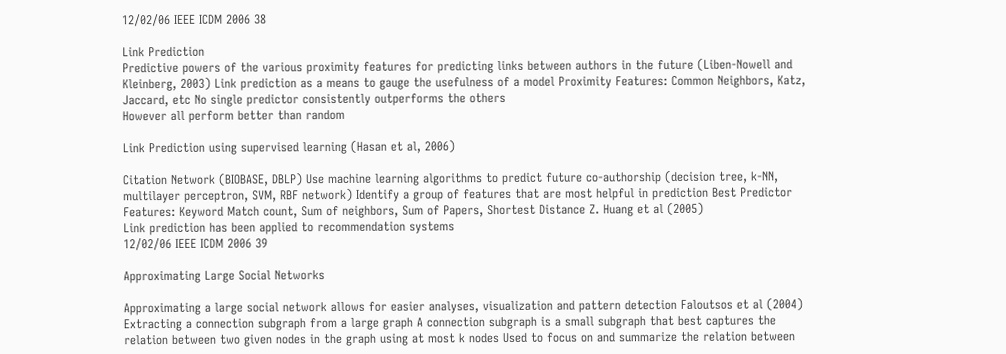12/02/06 IEEE ICDM 2006 38

Link Prediction
Predictive powers of the various proximity features for predicting links between authors in the future (Liben-Nowell and Kleinberg, 2003) Link prediction as a means to gauge the usefulness of a model Proximity Features: Common Neighbors, Katz, Jaccard, etc No single predictor consistently outperforms the others
However all perform better than random

Link Prediction using supervised learning (Hasan et al, 2006)

Citation Network (BIOBASE, DBLP) Use machine learning algorithms to predict future co-authorship (decision tree, k-NN, multilayer perceptron, SVM, RBF network) Identify a group of features that are most helpful in prediction Best Predictor Features: Keyword Match count, Sum of neighbors, Sum of Papers, Shortest Distance Z. Huang et al (2005)
Link prediction has been applied to recommendation systems
12/02/06 IEEE ICDM 2006 39

Approximating Large Social Networks

Approximating a large social network allows for easier analyses, visualization and pattern detection Faloutsos et al (2004) Extracting a connection subgraph from a large graph A connection subgraph is a small subgraph that best captures the relation between two given nodes in the graph using at most k nodes Used to focus on and summarize the relation between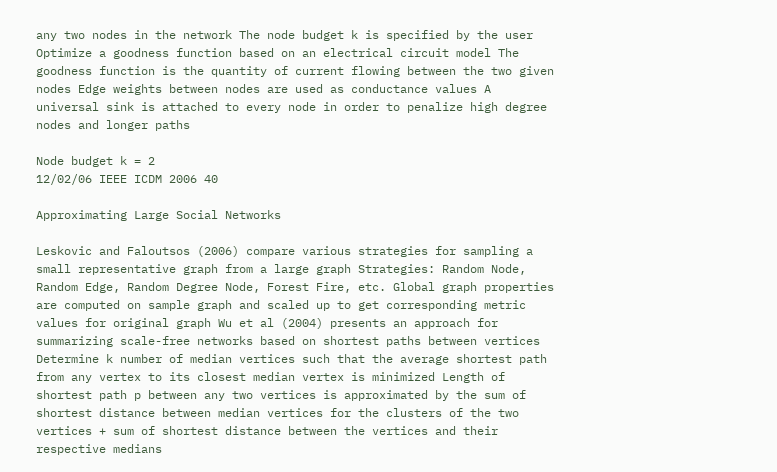any two nodes in the network The node budget k is specified by the user Optimize a goodness function based on an electrical circuit model The goodness function is the quantity of current flowing between the two given nodes Edge weights between nodes are used as conductance values A universal sink is attached to every node in order to penalize high degree nodes and longer paths

Node budget k = 2
12/02/06 IEEE ICDM 2006 40

Approximating Large Social Networks

Leskovic and Faloutsos (2006) compare various strategies for sampling a small representative graph from a large graph Strategies: Random Node, Random Edge, Random Degree Node, Forest Fire, etc. Global graph properties are computed on sample graph and scaled up to get corresponding metric values for original graph Wu et al (2004) presents an approach for summarizing scale-free networks based on shortest paths between vertices Determine k number of median vertices such that the average shortest path from any vertex to its closest median vertex is minimized Length of shortest path p between any two vertices is approximated by the sum of
shortest distance between median vertices for the clusters of the two vertices + sum of shortest distance between the vertices and their respective medians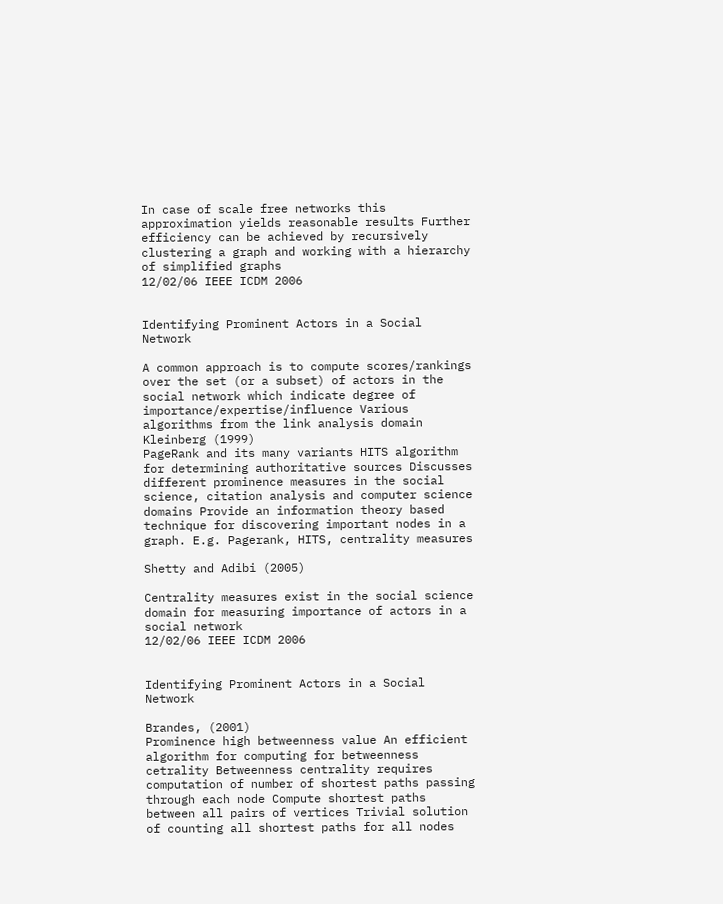In case of scale free networks this approximation yields reasonable results Further efficiency can be achieved by recursively clustering a graph and working with a hierarchy of simplified graphs
12/02/06 IEEE ICDM 2006


Identifying Prominent Actors in a Social Network

A common approach is to compute scores/rankings over the set (or a subset) of actors in the social network which indicate degree of importance/expertise/influence Various algorithms from the link analysis domain Kleinberg (1999)
PageRank and its many variants HITS algorithm for determining authoritative sources Discusses different prominence measures in the social science, citation analysis and computer science domains Provide an information theory based technique for discovering important nodes in a graph. E.g. Pagerank, HITS, centrality measures

Shetty and Adibi (2005)

Centrality measures exist in the social science domain for measuring importance of actors in a social network
12/02/06 IEEE ICDM 2006


Identifying Prominent Actors in a Social Network

Brandes, (2001)
Prominence high betweenness value An efficient algorithm for computing for betweenness cetrality Betweenness centrality requires computation of number of shortest paths passing through each node Compute shortest paths between all pairs of vertices Trivial solution of counting all shortest paths for all nodes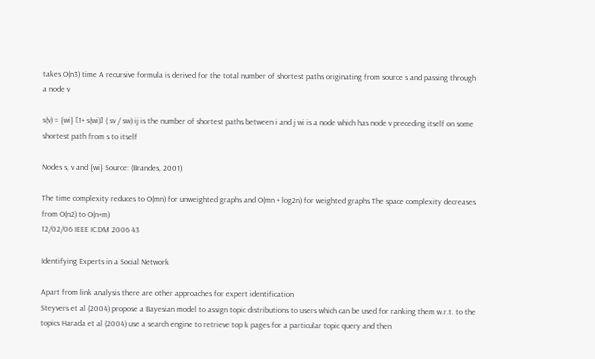takes O(n3) time A recursive formula is derived for the total number of shortest paths originating from source s and passing through a node v

s(v) = {wi} [1+ s(wi)] ( sv / sw) ij is the number of shortest paths between i and j wi is a node which has node v preceding itself on some shortest path from s to itself

Nodes s, v and {wi} Source: (Brandes, 2001)

The time complexity reduces to O(mn) for unweighted graphs and O(mn + log2n) for weighted graphs The space complexity decreases from O(n2) to O(n+m)
12/02/06 IEEE ICDM 2006 43

Identifying Experts in a Social Network

Apart from link analysis there are other approaches for expert identification
Steyvers et al (2004) propose a Bayesian model to assign topic distributions to users which can be used for ranking them w.r.t. to the topics Harada et al (2004) use a search engine to retrieve top k pages for a particular topic query and then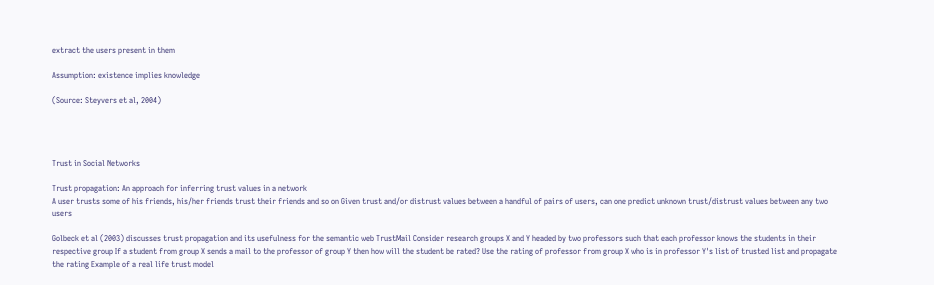extract the users present in them

Assumption: existence implies knowledge

(Source: Steyvers et al, 2004)




Trust in Social Networks

Trust propagation: An approach for inferring trust values in a network
A user trusts some of his friends, his/her friends trust their friends and so on Given trust and/or distrust values between a handful of pairs of users, can one predict unknown trust/distrust values between any two users

Golbeck et al (2003) discusses trust propagation and its usefulness for the semantic web TrustMail Consider research groups X and Y headed by two professors such that each professor knows the students in their respective group If a student from group X sends a mail to the professor of group Y then how will the student be rated? Use the rating of professor from group X who is in professor Y's list of trusted list and propagate the rating Example of a real life trust model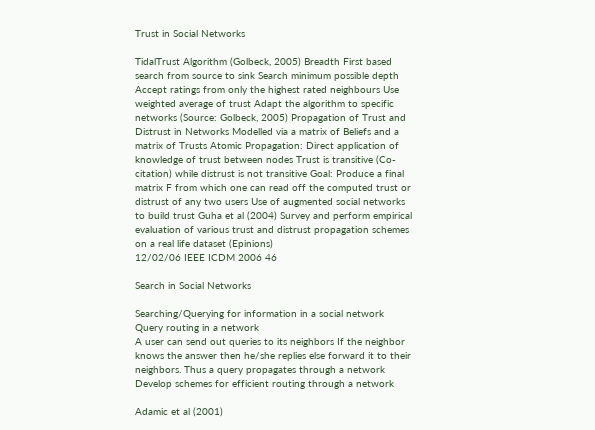Trust in Social Networks

TidalTrust Algorithm (Golbeck, 2005) Breadth First based search from source to sink Search minimum possible depth Accept ratings from only the highest rated neighbours Use weighted average of trust Adapt the algorithm to specific networks (Source: Golbeck, 2005) Propagation of Trust and Distrust in Networks Modelled via a matrix of Beliefs and a matrix of Trusts Atomic Propagation: Direct application of knowledge of trust between nodes Trust is transitive (Co-citation) while distrust is not transitive Goal: Produce a final matrix F from which one can read off the computed trust or distrust of any two users Use of augmented social networks to build trust Guha et al (2004) Survey and perform empirical evaluation of various trust and distrust propagation schemes on a real life dataset (Epinions)
12/02/06 IEEE ICDM 2006 46

Search in Social Networks

Searching/Querying for information in a social network Query routing in a network
A user can send out queries to its neighbors If the neighbor knows the answer then he/she replies else forward it to their neighbors. Thus a query propagates through a network Develop schemes for efficient routing through a network

Adamic et al (2001)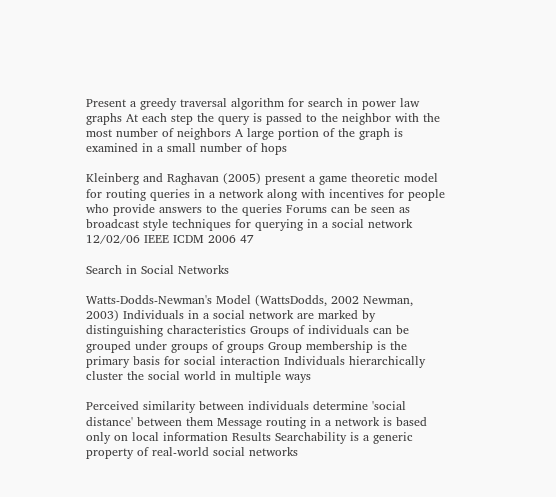Present a greedy traversal algorithm for search in power law graphs At each step the query is passed to the neighbor with the most number of neighbors A large portion of the graph is examined in a small number of hops

Kleinberg and Raghavan (2005) present a game theoretic model for routing queries in a network along with incentives for people who provide answers to the queries Forums can be seen as broadcast style techniques for querying in a social network
12/02/06 IEEE ICDM 2006 47

Search in Social Networks

Watts-Dodds-Newman's Model (WattsDodds, 2002 Newman, 2003) Individuals in a social network are marked by distinguishing characteristics Groups of individuals can be grouped under groups of groups Group membership is the primary basis for social interaction Individuals hierarchically cluster the social world in multiple ways

Perceived similarity between individuals determine 'social distance' between them Message routing in a network is based only on local information Results Searchability is a generic property of real-world social networks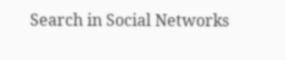Search in Social Networks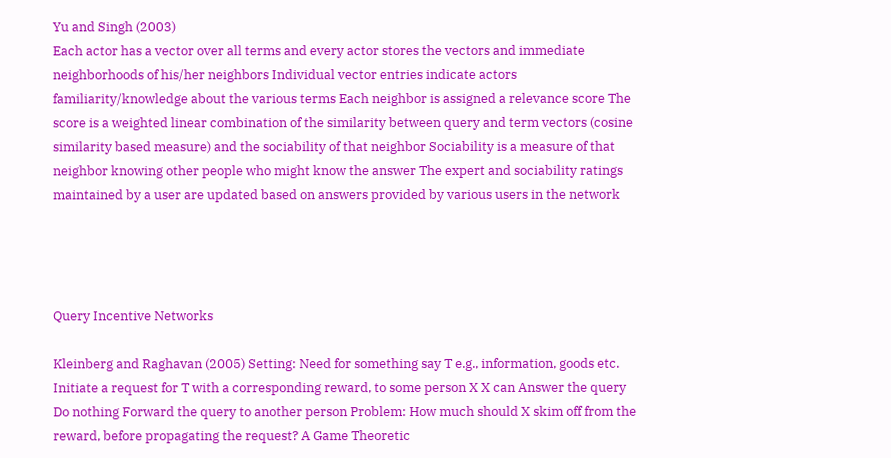Yu and Singh (2003)
Each actor has a vector over all terms and every actor stores the vectors and immediate neighborhoods of his/her neighbors Individual vector entries indicate actors familiarity/knowledge about the various terms Each neighbor is assigned a relevance score The score is a weighted linear combination of the similarity between query and term vectors (cosine similarity based measure) and the sociability of that neighbor Sociability is a measure of that neighbor knowing other people who might know the answer The expert and sociability ratings maintained by a user are updated based on answers provided by various users in the network




Query Incentive Networks

Kleinberg and Raghavan (2005) Setting: Need for something say T e.g., information, goods etc. Initiate a request for T with a corresponding reward, to some person X X can Answer the query Do nothing Forward the query to another person Problem: How much should X skim off from the reward, before propagating the request? A Game Theoretic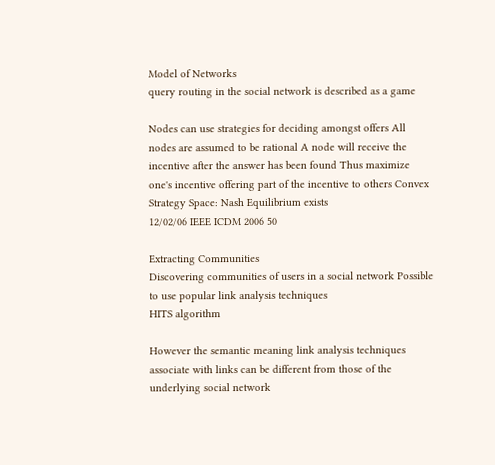Model of Networks
query routing in the social network is described as a game

Nodes can use strategies for deciding amongst offers All nodes are assumed to be rational A node will receive the incentive after the answer has been found Thus maximize one's incentive offering part of the incentive to others Convex Strategy Space: Nash Equilibrium exists
12/02/06 IEEE ICDM 2006 50

Extracting Communities
Discovering communities of users in a social network Possible to use popular link analysis techniques
HITS algorithm

However the semantic meaning link analysis techniques associate with links can be different from those of the underlying social network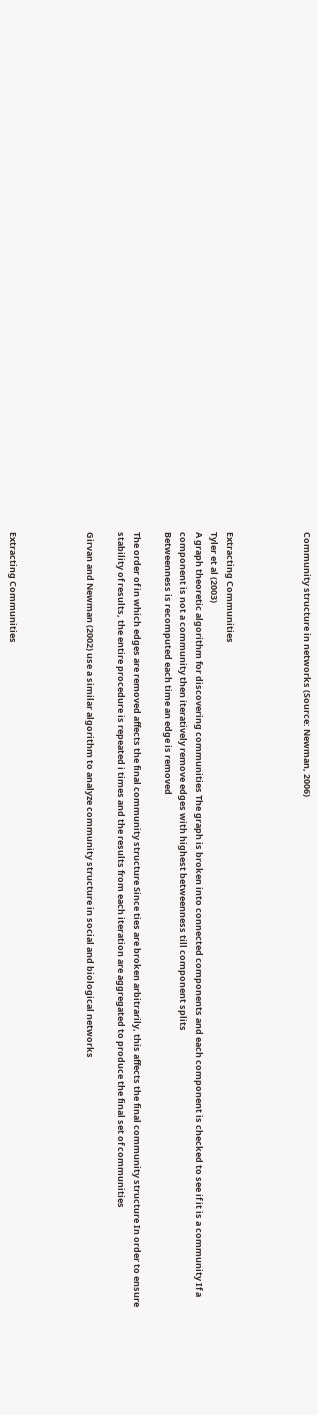Community structure in networks (Source: Newman, 2006)




Extracting Communities
Tyler et al (2003)
A graph theoretic algorithm for discovering communities The graph is broken into connected components and each component is checked to see if it is a community If a component is not a community then iteratively remove edges with highest betweenness till component splits
Betweenness is recomputed each time an edge is removed

The order of in which edges are removed affects the final community structure Since ties are broken arbitrarily, this affects the final community structure In order to ensure stability of results, the entire procedure is repeated i times and the results from each iteration are aggregated to produce the final set of communities

Girvan and Newman (2002) use a similar algorithm to analyze community structure in social and biological networks




Extracting Communities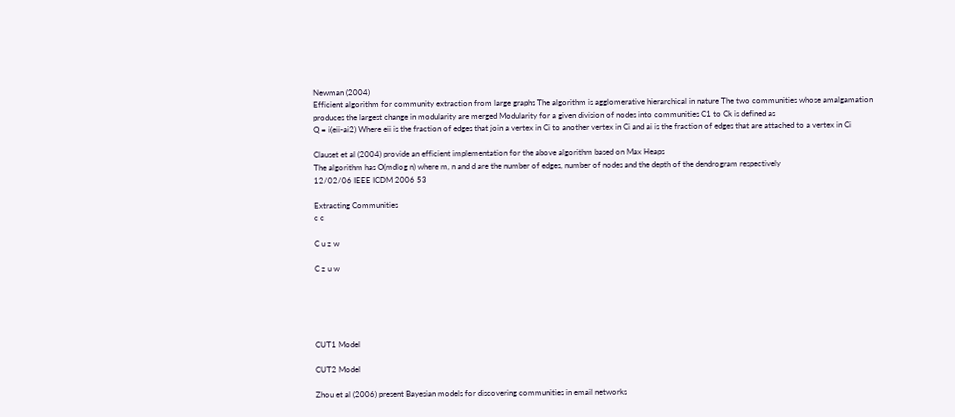Newman (2004)
Efficient algorithm for community extraction from large graphs The algorithm is agglomerative hierarchical in nature The two communities whose amalgamation produces the largest change in modularity are merged Modularity for a given division of nodes into communities C1 to Ck is defined as
Q = i(eii-ai2) Where eii is the fraction of edges that join a vertex in Ci to another vertex in Ci and ai is the fraction of edges that are attached to a vertex in Ci

Clauset et al (2004) provide an efficient implementation for the above algorithm based on Max Heaps
The algorithm has O(mdlog n) where m, n and d are the number of edges, number of nodes and the depth of the dendrogram respectively
12/02/06 IEEE ICDM 2006 53

Extracting Communities
c c

C u z w

C z u w





CUT1 Model

CUT2 Model

Zhou et al (2006) present Bayesian models for discovering communities in email networks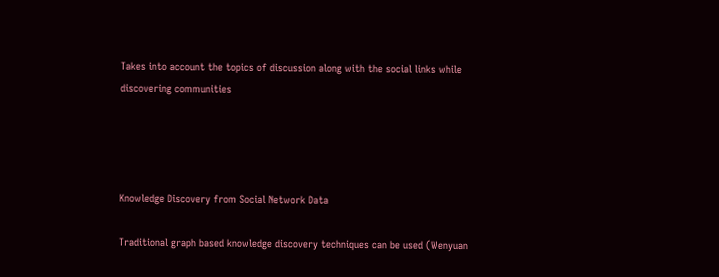Takes into account the topics of discussion along with the social links while discovering communities




Knowledge Discovery from Social Network Data

Traditional graph based knowledge discovery techniques can be used (Wenyuan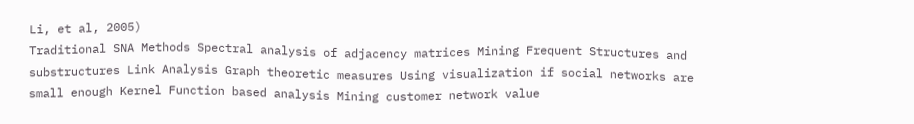Li, et al, 2005)
Traditional SNA Methods Spectral analysis of adjacency matrices Mining Frequent Structures and substructures Link Analysis Graph theoretic measures Using visualization if social networks are small enough Kernel Function based analysis Mining customer network value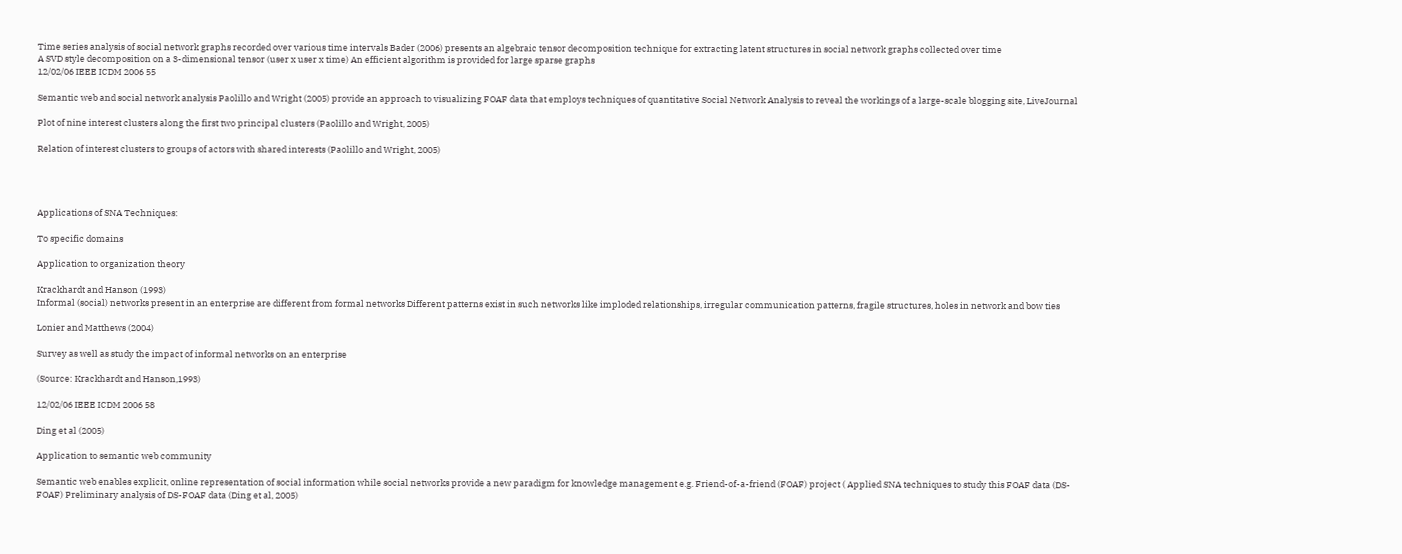Time series analysis of social network graphs recorded over various time intervals Bader (2006) presents an algebraic tensor decomposition technique for extracting latent structures in social network graphs collected over time
A SVD style decomposition on a 3-dimensional tensor (user x user x time) An efficient algorithm is provided for large sparse graphs
12/02/06 IEEE ICDM 2006 55

Semantic web and social network analysis Paolillo and Wright (2005) provide an approach to visualizing FOAF data that employs techniques of quantitative Social Network Analysis to reveal the workings of a large-scale blogging site, LiveJournal

Plot of nine interest clusters along the first two principal clusters (Paolillo and Wright, 2005)

Relation of interest clusters to groups of actors with shared interests (Paolillo and Wright, 2005)




Applications of SNA Techniques:

To specific domains

Application to organization theory

Krackhardt and Hanson (1993)
Informal (social) networks present in an enterprise are different from formal networks Different patterns exist in such networks like imploded relationships, irregular communication patterns, fragile structures, holes in network and bow ties

Lonier and Matthews (2004)

Survey as well as study the impact of informal networks on an enterprise

(Source: Krackhardt and Hanson,1993)

12/02/06 IEEE ICDM 2006 58

Ding et al (2005)

Application to semantic web community

Semantic web enables explicit, online representation of social information while social networks provide a new paradigm for knowledge management e.g. Friend-of-a-friend (FOAF) project ( Applied SNA techniques to study this FOAF data (DS-FOAF) Preliminary analysis of DS-FOAF data (Ding et al, 2005)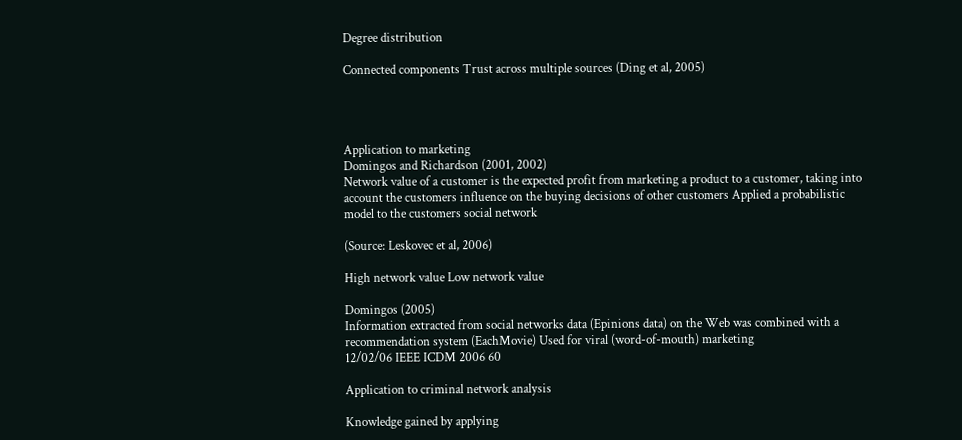Degree distribution

Connected components Trust across multiple sources (Ding et al, 2005)




Application to marketing
Domingos and Richardson (2001, 2002)
Network value of a customer is the expected profit from marketing a product to a customer, taking into account the customers influence on the buying decisions of other customers Applied a probabilistic model to the customers social network

(Source: Leskovec et al, 2006)

High network value Low network value

Domingos (2005)
Information extracted from social networks data (Epinions data) on the Web was combined with a recommendation system (EachMovie) Used for viral (word-of-mouth) marketing
12/02/06 IEEE ICDM 2006 60

Application to criminal network analysis

Knowledge gained by applying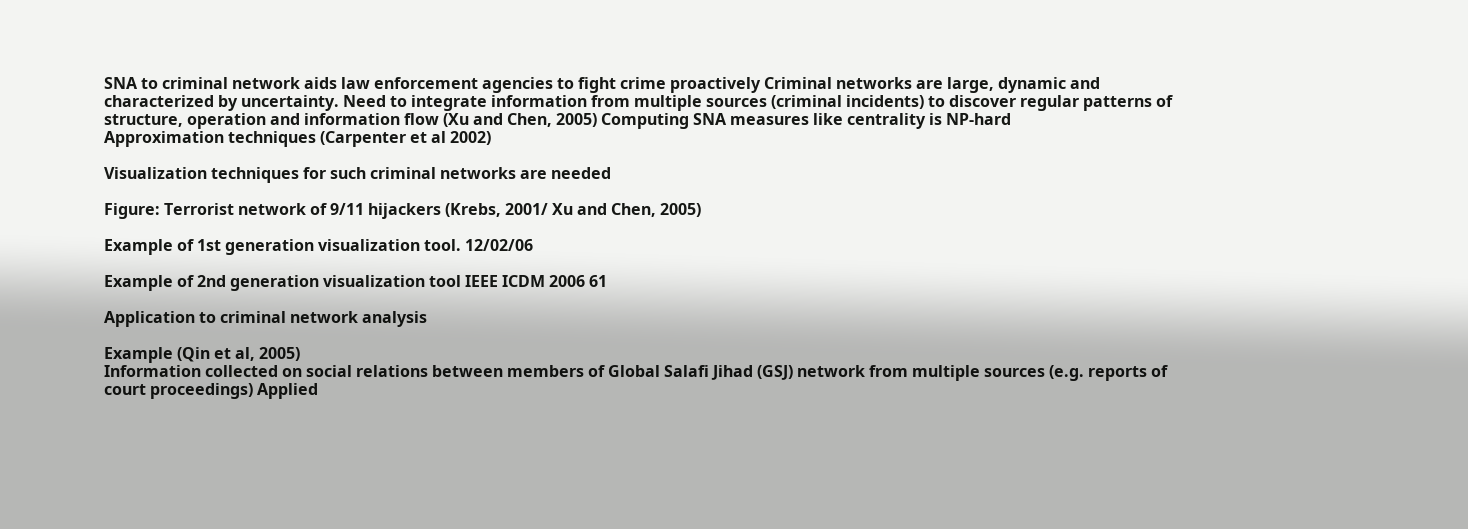SNA to criminal network aids law enforcement agencies to fight crime proactively Criminal networks are large, dynamic and characterized by uncertainty. Need to integrate information from multiple sources (criminal incidents) to discover regular patterns of structure, operation and information flow (Xu and Chen, 2005) Computing SNA measures like centrality is NP-hard
Approximation techniques (Carpenter et al 2002)

Visualization techniques for such criminal networks are needed

Figure: Terrorist network of 9/11 hijackers (Krebs, 2001/ Xu and Chen, 2005)

Example of 1st generation visualization tool. 12/02/06

Example of 2nd generation visualization tool IEEE ICDM 2006 61

Application to criminal network analysis

Example (Qin et al, 2005)
Information collected on social relations between members of Global Salafi Jihad (GSJ) network from multiple sources (e.g. reports of court proceedings) Applied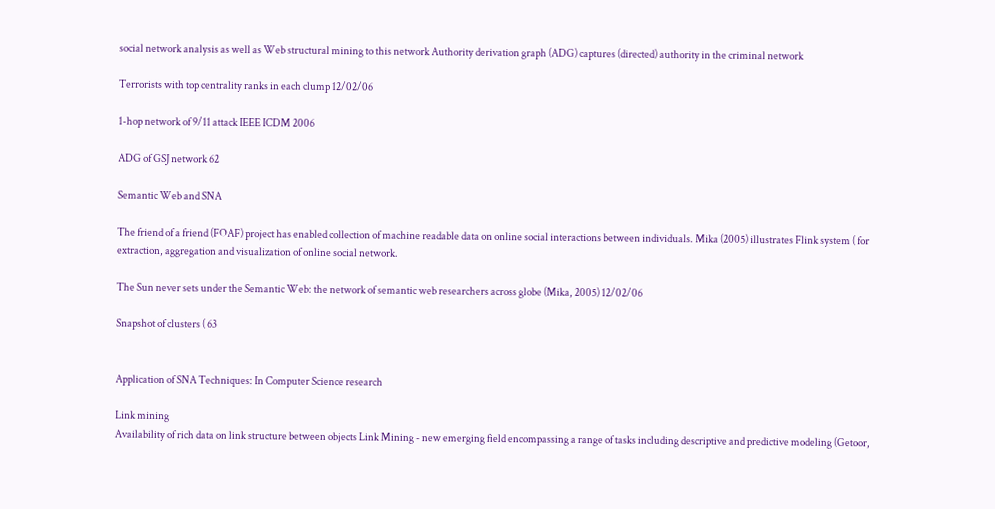social network analysis as well as Web structural mining to this network Authority derivation graph (ADG) captures (directed) authority in the criminal network

Terrorists with top centrality ranks in each clump 12/02/06

1-hop network of 9/11 attack IEEE ICDM 2006

ADG of GSJ network 62

Semantic Web and SNA

The friend of a friend (FOAF) project has enabled collection of machine readable data on online social interactions between individuals. Mika (2005) illustrates Flink system ( for extraction, aggregation and visualization of online social network.

The Sun never sets under the Semantic Web: the network of semantic web researchers across globe (Mika, 2005) 12/02/06

Snapshot of clusters ( 63


Application of SNA Techniques: In Computer Science research

Link mining
Availability of rich data on link structure between objects Link Mining - new emerging field encompassing a range of tasks including descriptive and predictive modeling (Getoor,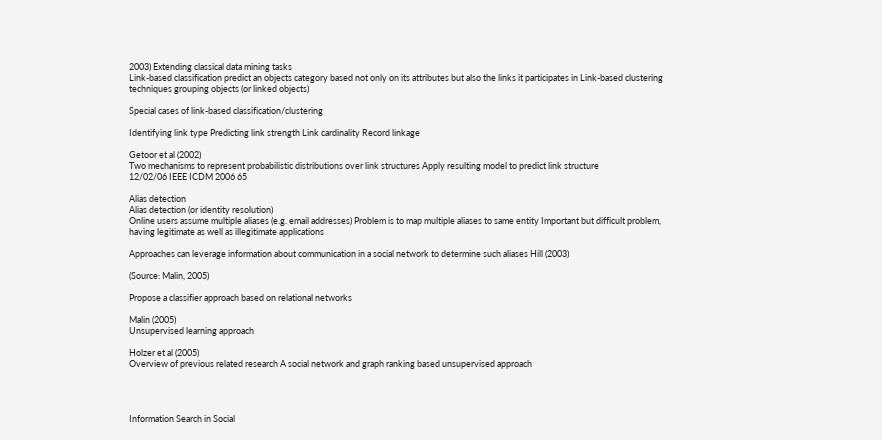2003) Extending classical data mining tasks
Link-based classification predict an objects category based not only on its attributes but also the links it participates in Link-based clustering techniques grouping objects (or linked objects)

Special cases of link-based classification/clustering

Identifying link type Predicting link strength Link cardinality Record linkage

Getoor et al (2002)
Two mechanisms to represent probabilistic distributions over link structures Apply resulting model to predict link structure
12/02/06 IEEE ICDM 2006 65

Alias detection
Alias detection (or identity resolution)
Online users assume multiple aliases (e.g. email addresses) Problem is to map multiple aliases to same entity Important but difficult problem, having legitimate as well as illegitimate applications

Approaches can leverage information about communication in a social network to determine such aliases Hill (2003)

(Source: Malin, 2005)

Propose a classifier approach based on relational networks

Malin (2005)
Unsupervised learning approach

Holzer et al (2005)
Overview of previous related research A social network and graph ranking based unsupervised approach




Information Search in Social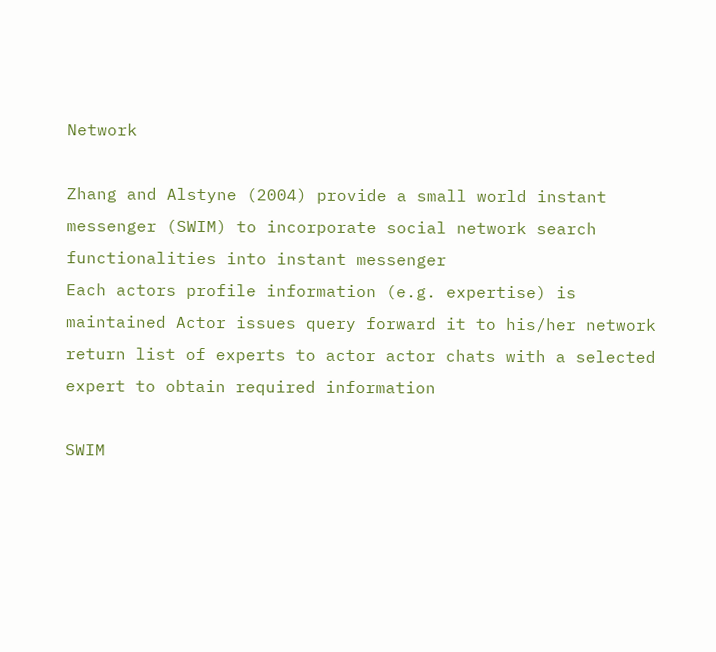Network

Zhang and Alstyne (2004) provide a small world instant messenger (SWIM) to incorporate social network search functionalities into instant messenger
Each actors profile information (e.g. expertise) is maintained Actor issues query forward it to his/her network return list of experts to actor actor chats with a selected expert to obtain required information

SWIM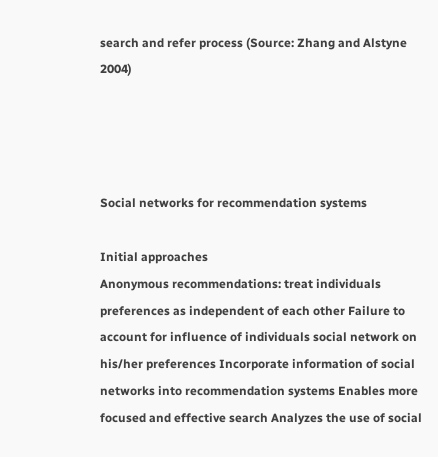search and refer process (Source: Zhang and Alstyne 2004)




Social networks for recommendation systems

Initial approaches
Anonymous recommendations: treat individuals preferences as independent of each other Failure to account for influence of individuals social network on his/her preferences Incorporate information of social networks into recommendation systems Enables more focused and effective search Analyzes the use of social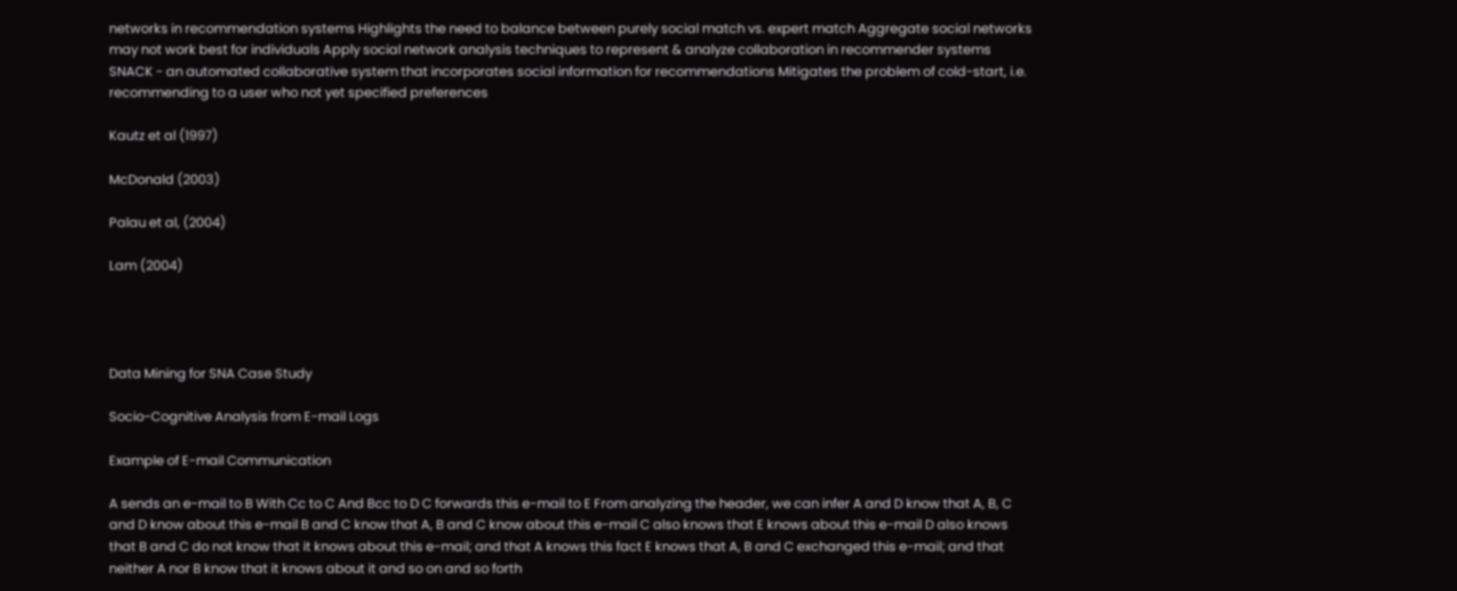networks in recommendation systems Highlights the need to balance between purely social match vs. expert match Aggregate social networks may not work best for individuals Apply social network analysis techniques to represent & analyze collaboration in recommender systems SNACK - an automated collaborative system that incorporates social information for recommendations Mitigates the problem of cold-start, i.e. recommending to a user who not yet specified preferences

Kautz et al (1997)

McDonald (2003)

Palau et al, (2004)

Lam (2004)




Data Mining for SNA Case Study

Socio-Cognitive Analysis from E-mail Logs

Example of E-mail Communication

A sends an e-mail to B With Cc to C And Bcc to D C forwards this e-mail to E From analyzing the header, we can infer A and D know that A, B, C and D know about this e-mail B and C know that A, B and C know about this e-mail C also knows that E knows about this e-mail D also knows that B and C do not know that it knows about this e-mail; and that A knows this fact E knows that A, B and C exchanged this e-mail; and that neither A nor B know that it knows about it and so on and so forth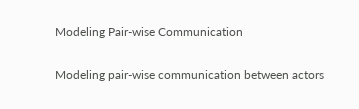Modeling Pair-wise Communication

Modeling pair-wise communication between actors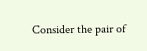Consider the pair of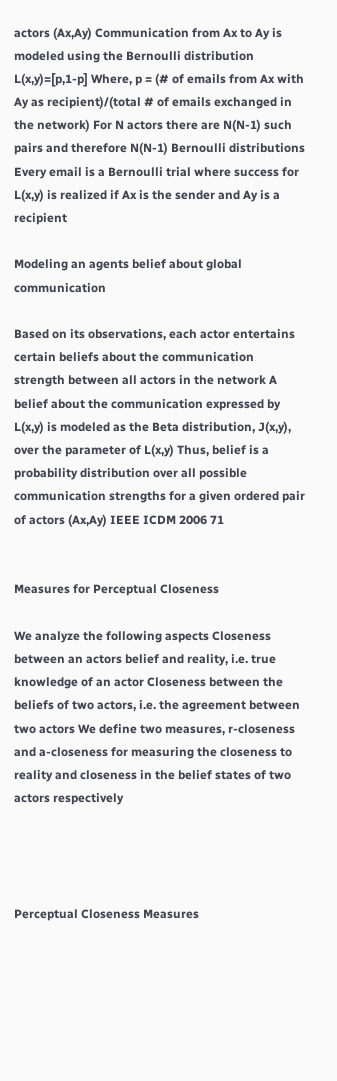actors (Ax,Ay) Communication from Ax to Ay is modeled using the Bernoulli distribution L(x,y)=[p,1-p] Where, p = (# of emails from Ax with Ay as recipient)/(total # of emails exchanged in the network) For N actors there are N(N-1) such pairs and therefore N(N-1) Bernoulli distributions Every email is a Bernoulli trial where success for L(x,y) is realized if Ax is the sender and Ay is a recipient

Modeling an agents belief about global communication

Based on its observations, each actor entertains certain beliefs about the communication strength between all actors in the network A belief about the communication expressed by L(x,y) is modeled as the Beta distribution, J(x,y), over the parameter of L(x,y) Thus, belief is a probability distribution over all possible communication strengths for a given ordered pair of actors (Ax,Ay) IEEE ICDM 2006 71


Measures for Perceptual Closeness

We analyze the following aspects Closeness between an actors belief and reality, i.e. true knowledge of an actor Closeness between the beliefs of two actors, i.e. the agreement between two actors We define two measures, r-closeness and a-closeness for measuring the closeness to reality and closeness in the belief states of two actors respectively




Perceptual Closeness Measures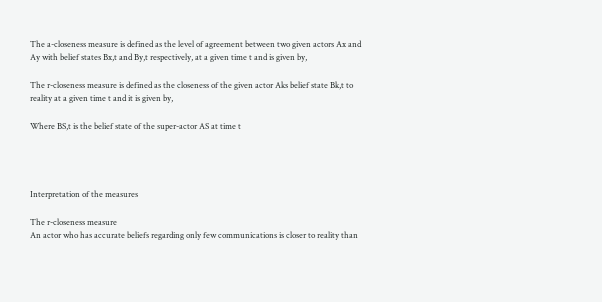The a-closeness measure is defined as the level of agreement between two given actors Ax and Ay with belief states Bx,t and By,t respectively, at a given time t and is given by,

The r-closeness measure is defined as the closeness of the given actor Aks belief state Bk,t to reality at a given time t and it is given by,

Where BS,t is the belief state of the super-actor AS at time t




Interpretation of the measures

The r-closeness measure
An actor who has accurate beliefs regarding only few communications is closer to reality than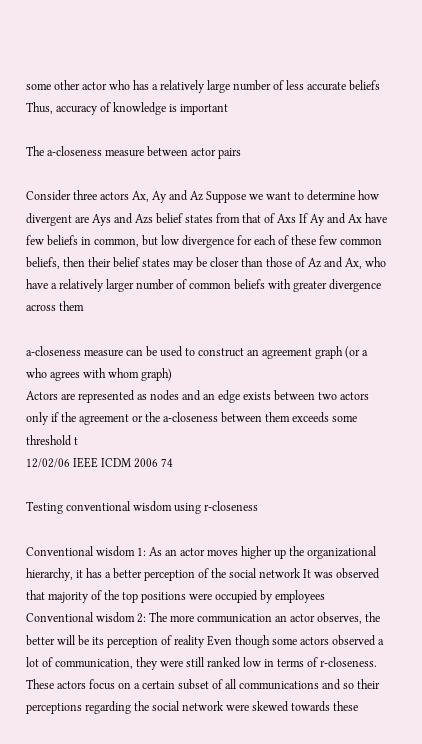some other actor who has a relatively large number of less accurate beliefs Thus, accuracy of knowledge is important

The a-closeness measure between actor pairs

Consider three actors Ax, Ay and Az Suppose we want to determine how divergent are Ays and Azs belief states from that of Axs If Ay and Ax have few beliefs in common, but low divergence for each of these few common beliefs, then their belief states may be closer than those of Az and Ax, who have a relatively larger number of common beliefs with greater divergence across them

a-closeness measure can be used to construct an agreement graph (or a who agrees with whom graph)
Actors are represented as nodes and an edge exists between two actors only if the agreement or the a-closeness between them exceeds some threshold t
12/02/06 IEEE ICDM 2006 74

Testing conventional wisdom using r-closeness

Conventional wisdom 1: As an actor moves higher up the organizational hierarchy, it has a better perception of the social network It was observed that majority of the top positions were occupied by employees Conventional wisdom 2: The more communication an actor observes, the better will be its perception of reality Even though some actors observed a lot of communication, they were still ranked low in terms of r-closeness. These actors focus on a certain subset of all communications and so their perceptions regarding the social network were skewed towards these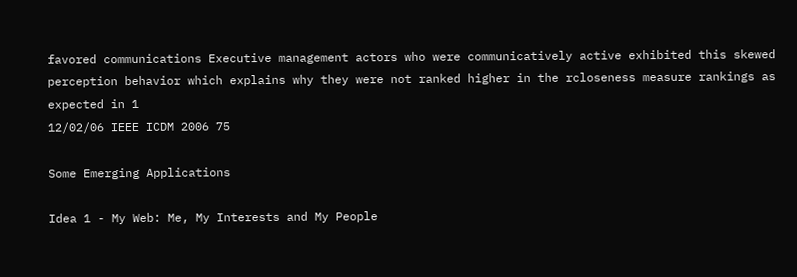favored communications Executive management actors who were communicatively active exhibited this skewed perception behavior which explains why they were not ranked higher in the rcloseness measure rankings as expected in 1
12/02/06 IEEE ICDM 2006 75

Some Emerging Applications

Idea 1 - My Web: Me, My Interests and My People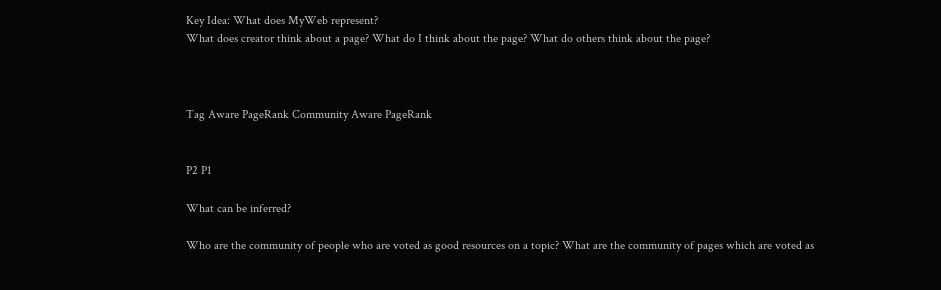Key Idea: What does MyWeb represent?
What does creator think about a page? What do I think about the page? What do others think about the page?



Tag Aware PageRank Community Aware PageRank


P2 P1

What can be inferred?

Who are the community of people who are voted as good resources on a topic? What are the community of pages which are voted as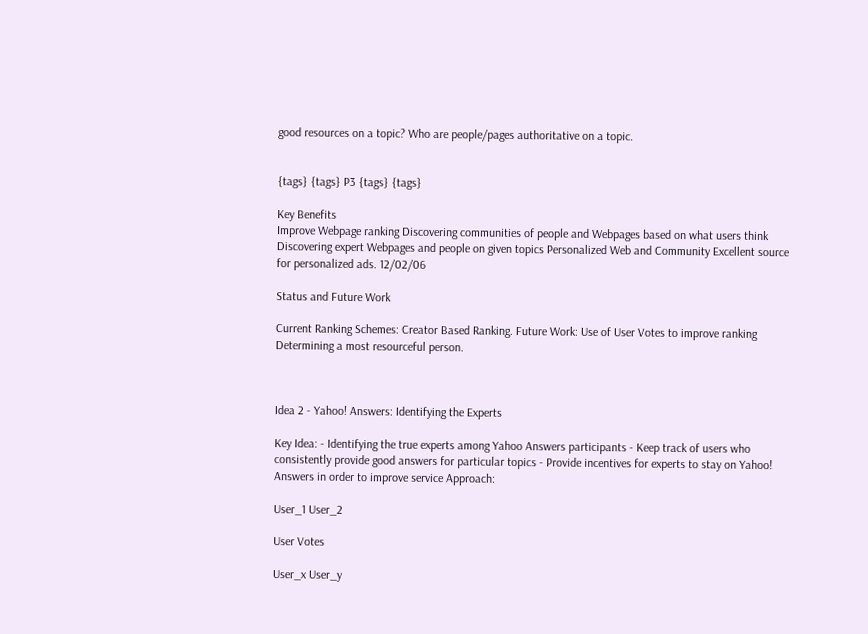good resources on a topic? Who are people/pages authoritative on a topic.


{tags} {tags} P3 {tags} {tags}

Key Benefits
Improve Webpage ranking Discovering communities of people and Webpages based on what users think Discovering expert Webpages and people on given topics Personalized Web and Community Excellent source for personalized ads. 12/02/06

Status and Future Work

Current Ranking Schemes: Creator Based Ranking. Future Work: Use of User Votes to improve ranking Determining a most resourceful person.



Idea 2 - Yahoo! Answers: Identifying the Experts

Key Idea: - Identifying the true experts among Yahoo Answers participants - Keep track of users who consistently provide good answers for particular topics - Provide incentives for experts to stay on Yahoo! Answers in order to improve service Approach:

User_1 User_2

User Votes

User_x User_y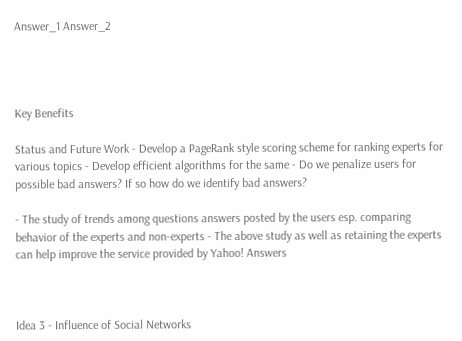Answer_1 Answer_2




Key Benefits

Status and Future Work - Develop a PageRank style scoring scheme for ranking experts for various topics - Develop efficient algorithms for the same - Do we penalize users for possible bad answers? If so how do we identify bad answers?

- The study of trends among questions answers posted by the users esp. comparing behavior of the experts and non-experts - The above study as well as retaining the experts can help improve the service provided by Yahoo! Answers



Idea 3 - Influence of Social Networks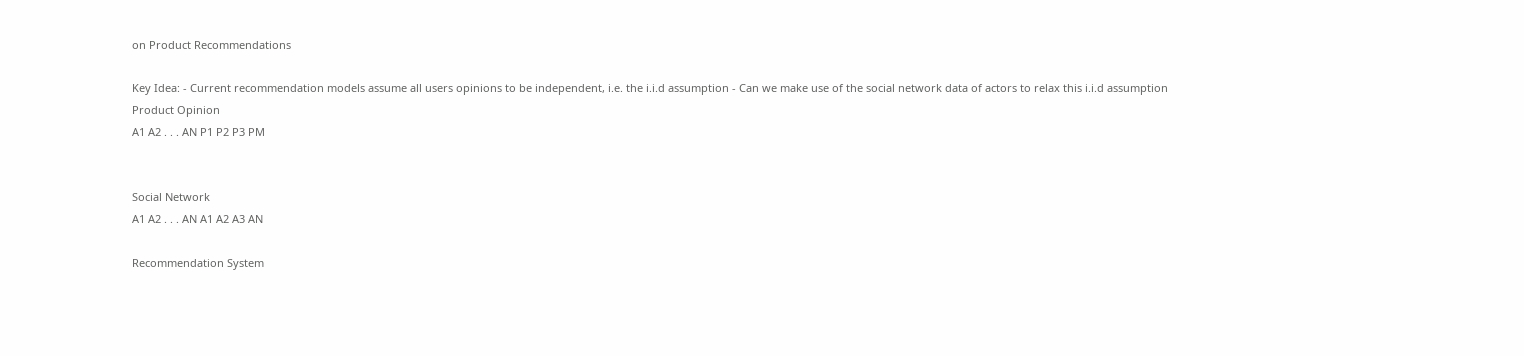on Product Recommendations

Key Idea: - Current recommendation models assume all users opinions to be independent, i.e. the i.i.d assumption - Can we make use of the social network data of actors to relax this i.i.d assumption
Product Opinion
A1 A2 . . . AN P1 P2 P3 PM


Social Network
A1 A2 . . . AN A1 A2 A3 AN

Recommendation System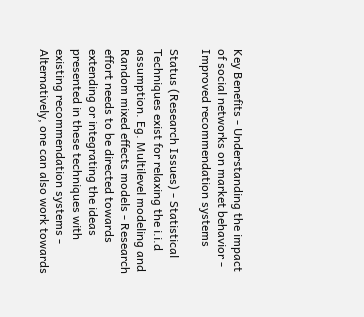Key Benefits - Understanding the impact of social networks on market behavior - Improved recommendation systems

Status (Research Issues) - Statistical Techniques exist for relaxing the i.i.d assumption. Eg. Multilevel modeling and Random mixed effects models - Research effort needs to be directed towards extending or integrating the ideas presented in these techniques with existing recommendation systems - Alternatively, one can also work towards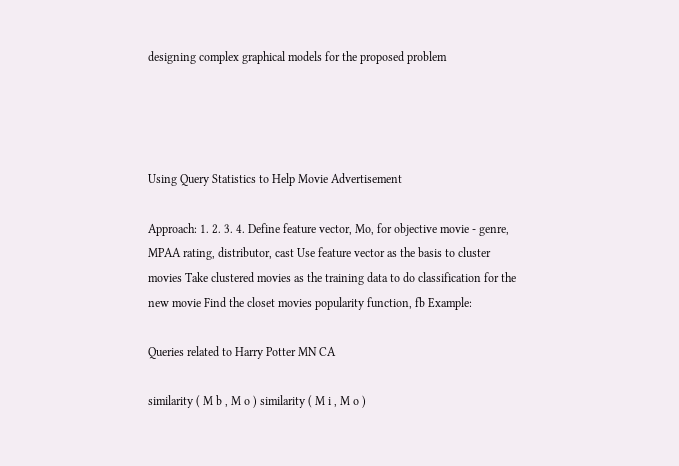designing complex graphical models for the proposed problem




Using Query Statistics to Help Movie Advertisement

Approach: 1. 2. 3. 4. Define feature vector, Mo, for objective movie - genre, MPAA rating, distributor, cast Use feature vector as the basis to cluster movies Take clustered movies as the training data to do classification for the new movie Find the closet movies popularity function, fb Example:

Queries related to Harry Potter MN CA

similarity ( M b , M o ) similarity ( M i , M o )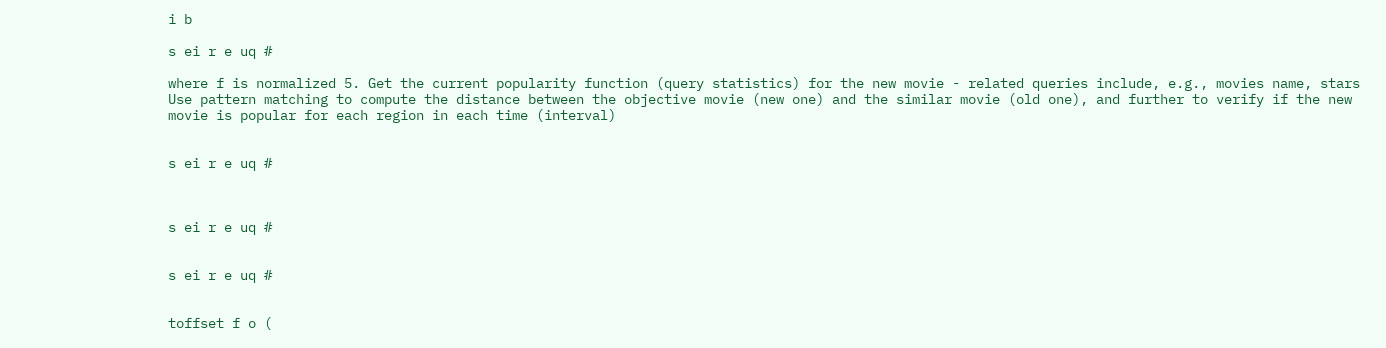i b

s ei r e uq #

where f is normalized 5. Get the current popularity function (query statistics) for the new movie - related queries include, e.g., movies name, stars Use pattern matching to compute the distance between the objective movie (new one) and the similar movie (old one), and further to verify if the new movie is popular for each region in each time (interval)


s ei r e uq #



s ei r e uq #


s ei r e uq #


toffset f o (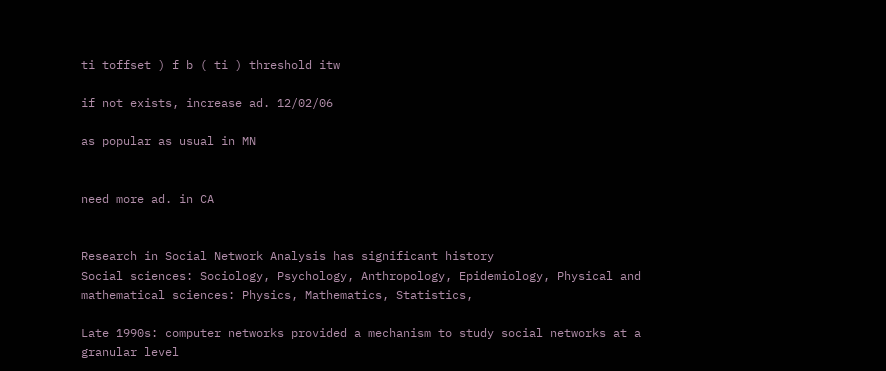ti toffset ) f b ( ti ) threshold itw

if not exists, increase ad. 12/02/06

as popular as usual in MN


need more ad. in CA


Research in Social Network Analysis has significant history
Social sciences: Sociology, Psychology, Anthropology, Epidemiology, Physical and mathematical sciences: Physics, Mathematics, Statistics,

Late 1990s: computer networks provided a mechanism to study social networks at a granular level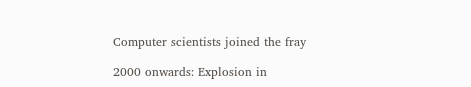Computer scientists joined the fray

2000 onwards: Explosion in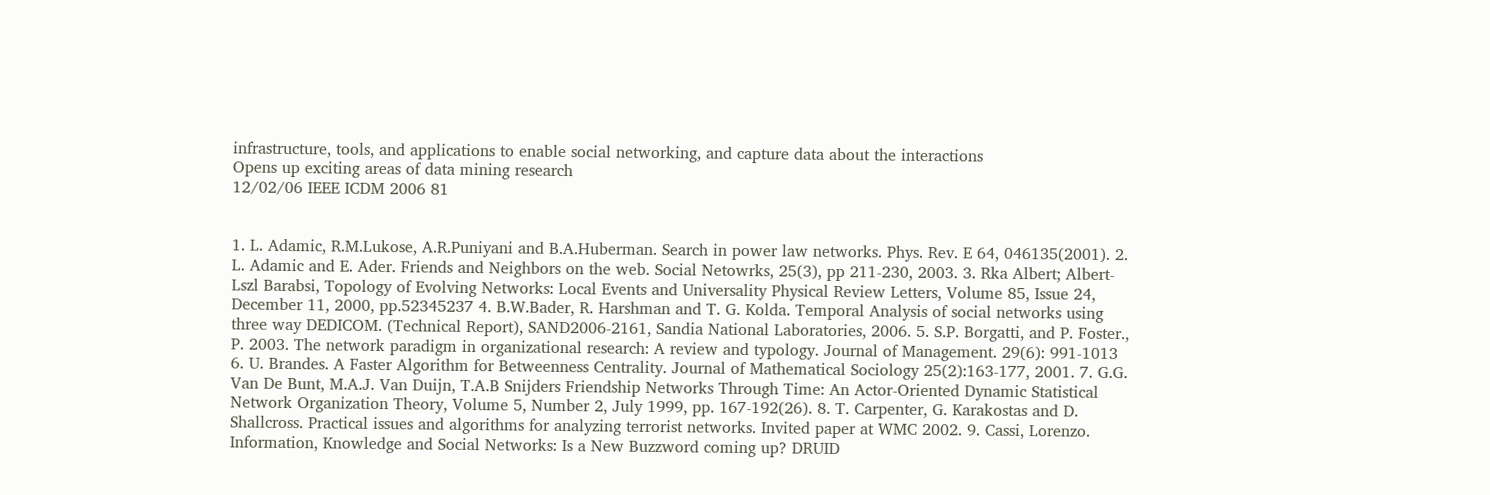infrastructure, tools, and applications to enable social networking, and capture data about the interactions
Opens up exciting areas of data mining research
12/02/06 IEEE ICDM 2006 81


1. L. Adamic, R.M.Lukose, A.R.Puniyani and B.A.Huberman. Search in power law networks. Phys. Rev. E 64, 046135(2001). 2. L. Adamic and E. Ader. Friends and Neighbors on the web. Social Netowrks, 25(3), pp 211-230, 2003. 3. Rka Albert; Albert-Lszl Barabsi, Topology of Evolving Networks: Local Events and Universality Physical Review Letters, Volume 85, Issue 24, December 11, 2000, pp.52345237 4. B.W.Bader, R. Harshman and T. G. Kolda. Temporal Analysis of social networks using three way DEDICOM. (Technical Report), SAND2006-2161, Sandia National Laboratories, 2006. 5. S.P. Borgatti, and P. Foster., P. 2003. The network paradigm in organizational research: A review and typology. Journal of Management. 29(6): 991-1013 6. U. Brandes. A Faster Algorithm for Betweenness Centrality. Journal of Mathematical Sociology 25(2):163-177, 2001. 7. G.G. Van De Bunt, M.A.J. Van Duijn, T.A.B Snijders Friendship Networks Through Time: An Actor-Oriented Dynamic Statistical Network Organization Theory, Volume 5, Number 2, July 1999, pp. 167-192(26). 8. T. Carpenter, G. Karakostas and D. Shallcross. Practical issues and algorithms for analyzing terrorist networks. Invited paper at WMC 2002. 9. Cassi, Lorenzo. Information, Knowledge and Social Networks: Is a New Buzzword coming up? DRUID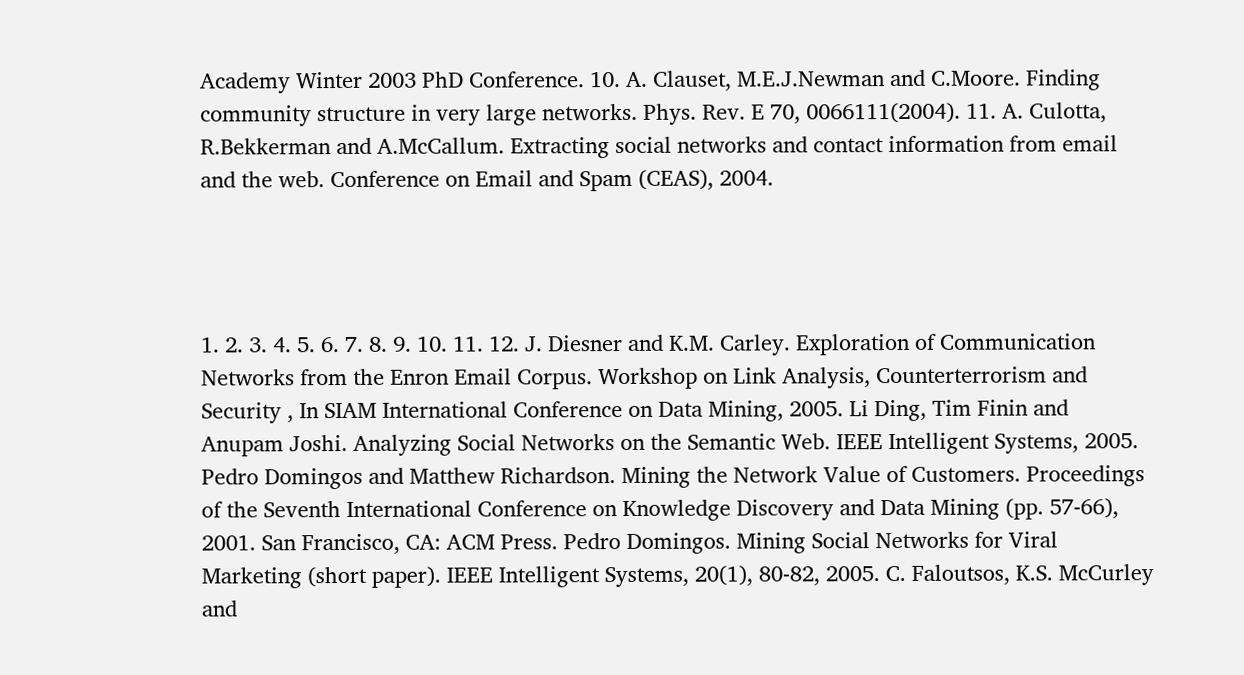Academy Winter 2003 PhD Conference. 10. A. Clauset, M.E.J.Newman and C.Moore. Finding community structure in very large networks. Phys. Rev. E 70, 0066111(2004). 11. A. Culotta, R.Bekkerman and A.McCallum. Extracting social networks and contact information from email and the web. Conference on Email and Spam (CEAS), 2004.




1. 2. 3. 4. 5. 6. 7. 8. 9. 10. 11. 12. J. Diesner and K.M. Carley. Exploration of Communication Networks from the Enron Email Corpus. Workshop on Link Analysis, Counterterrorism and Security , In SIAM International Conference on Data Mining, 2005. Li Ding, Tim Finin and Anupam Joshi. Analyzing Social Networks on the Semantic Web. IEEE Intelligent Systems, 2005. Pedro Domingos and Matthew Richardson. Mining the Network Value of Customers. Proceedings of the Seventh International Conference on Knowledge Discovery and Data Mining (pp. 57-66), 2001. San Francisco, CA: ACM Press. Pedro Domingos. Mining Social Networks for Viral Marketing (short paper). IEEE Intelligent Systems, 20(1), 80-82, 2005. C. Faloutsos, K.S. McCurley and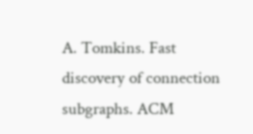A. Tomkins. Fast discovery of connection subgraphs. ACM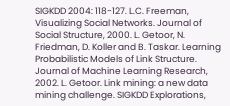SIGKDD 2004: 118-127. L.C. Freeman, Visualizing Social Networks. Journal of Social Structure, 2000. L. Getoor, N. Friedman, D. Koller and B. Taskar. Learning Probabilistic Models of Link Structure. Journal of Machine Learning Research, 2002. L. Getoor. Link mining: a new data mining challenge. SIGKDD Explorations,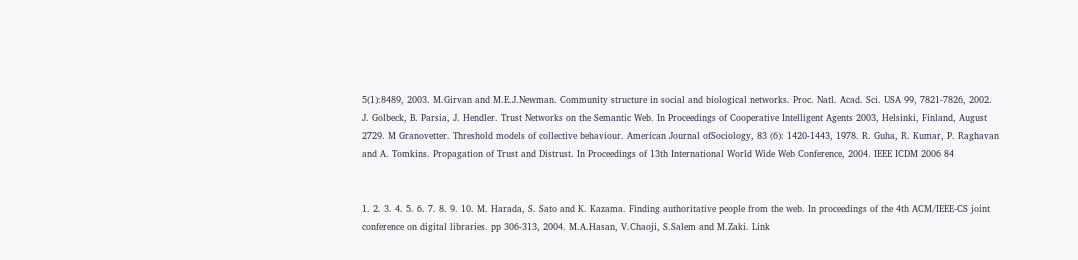5(1):8489, 2003. M.Girvan and M.E.J.Newman. Community structure in social and biological networks. Proc. Natl. Acad. Sci. USA 99, 7821-7826, 2002. J. Golbeck, B. Parsia, J. Hendler. Trust Networks on the Semantic Web. In Proceedings of Cooperative Intelligent Agents 2003, Helsinki, Finland, August 2729. M Granovetter. Threshold models of collective behaviour. American Journal ofSociology, 83 (6): 1420-1443, 1978. R. Guha, R. Kumar, P. Raghavan and A. Tomkins. Propagation of Trust and Distrust. In Proceedings of 13th International World Wide Web Conference, 2004. IEEE ICDM 2006 84


1. 2. 3. 4. 5. 6. 7. 8. 9. 10. M. Harada, S. Sato and K. Kazama. Finding authoritative people from the web. In proceedings of the 4th ACM/IEEE-CS joint conference on digital libraries. pp 306-313, 2004. M.A.Hasan, V.Chaoji, S.Salem and M.Zaki. Link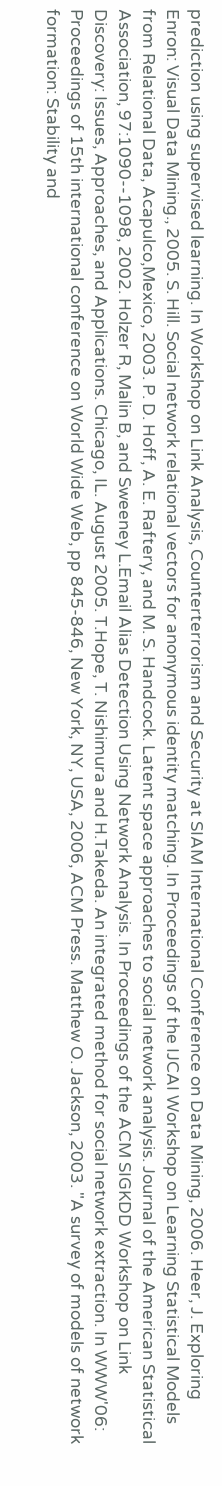prediction using supervised learning. In Workshop on Link Analysis, Counterterrorism and Security at SIAM International Conference on Data Mining, 2006. Heer, J. Exploring Enron: Visual Data Mining., 2005. S. Hill. Social network relational vectors for anonymous identity matching. In Proceedings of the IJCAI Workshop on Learning Statistical Models from Relational Data, Acapulco,Mexico, 2003. P. D. Hoff, A. E. Raftery, and M. S. Handcock. Latent space approaches to social network analysis. Journal of the American Statistical Association, 97:1090--1098, 2002. Holzer R, Malin B, and Sweeney L.Email Alias Detection Using Network Analysis. In Proceedings of the ACM SIGKDD Workshop on Link Discovery: Issues, Approaches, and Applications. Chicago, IL. August 2005. T.Hope, T. Nishimura and H.Takeda. An integrated method for social network extraction. In WWW'06: Proceedings of 15th international conference on World Wide Web, pp 845-846, New York, NY, USA, 2006, ACM Press. Matthew O. Jackson, 2003. "A survey of models of network formation: Stability and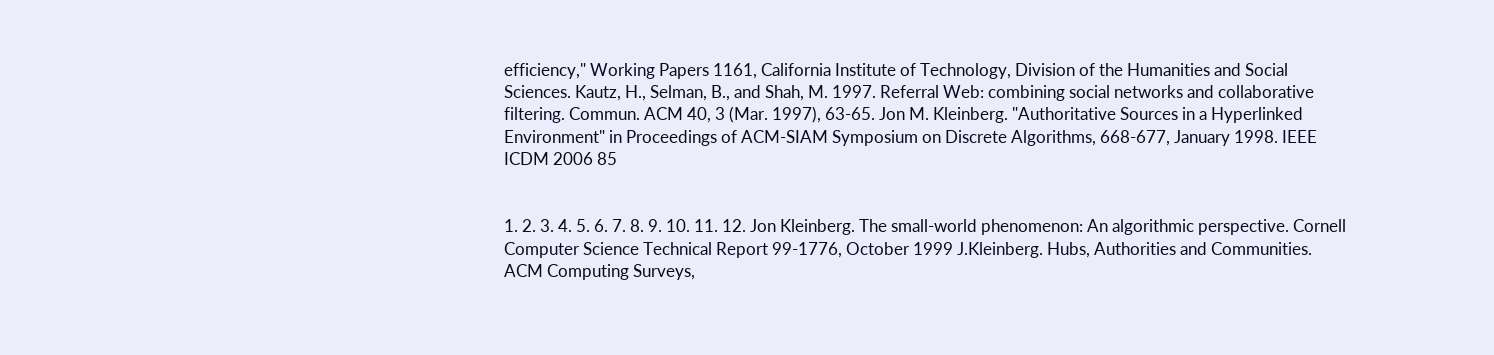efficiency," Working Papers 1161, California Institute of Technology, Division of the Humanities and Social Sciences. Kautz, H., Selman, B., and Shah, M. 1997. Referral Web: combining social networks and collaborative filtering. Commun. ACM 40, 3 (Mar. 1997), 63-65. Jon M. Kleinberg. "Authoritative Sources in a Hyperlinked Environment" in Proceedings of ACM-SIAM Symposium on Discrete Algorithms, 668-677, January 1998. IEEE ICDM 2006 85


1. 2. 3. 4. 5. 6. 7. 8. 9. 10. 11. 12. Jon Kleinberg. The small-world phenomenon: An algorithmic perspective. Cornell Computer Science Technical Report 99-1776, October 1999 J.Kleinberg. Hubs, Authorities and Communities. ACM Computing Surveys,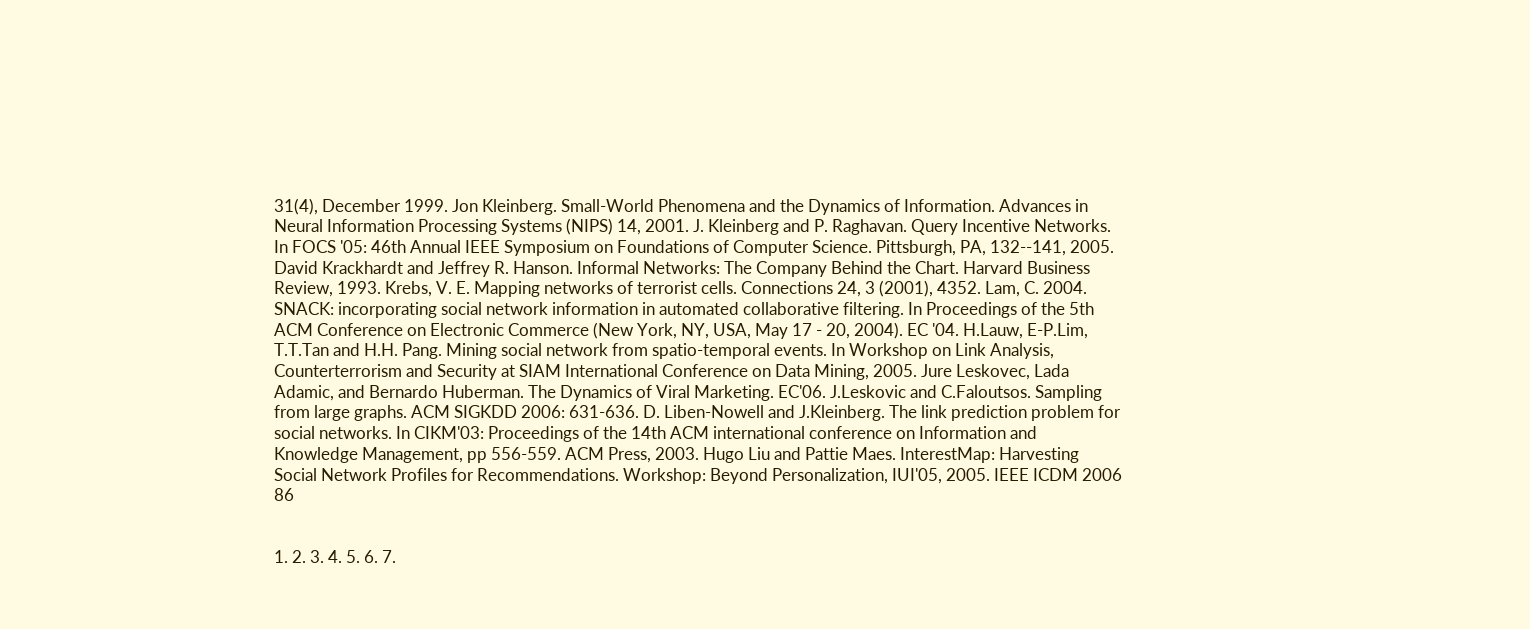31(4), December 1999. Jon Kleinberg. Small-World Phenomena and the Dynamics of Information. Advances in Neural Information Processing Systems (NIPS) 14, 2001. J. Kleinberg and P. Raghavan. Query Incentive Networks. In FOCS '05: 46th Annual IEEE Symposium on Foundations of Computer Science. Pittsburgh, PA, 132--141, 2005. David Krackhardt and Jeffrey R. Hanson. Informal Networks: The Company Behind the Chart. Harvard Business Review, 1993. Krebs, V. E. Mapping networks of terrorist cells. Connections 24, 3 (2001), 4352. Lam, C. 2004. SNACK: incorporating social network information in automated collaborative filtering. In Proceedings of the 5th ACM Conference on Electronic Commerce (New York, NY, USA, May 17 - 20, 2004). EC '04. H.Lauw, E-P.Lim, T.T.Tan and H.H. Pang. Mining social network from spatio-temporal events. In Workshop on Link Analysis, Counterterrorism and Security at SIAM International Conference on Data Mining, 2005. Jure Leskovec, Lada Adamic, and Bernardo Huberman. The Dynamics of Viral Marketing. EC'06. J.Leskovic and C.Faloutsos. Sampling from large graphs. ACM SIGKDD 2006: 631-636. D. Liben-Nowell and J.Kleinberg. The link prediction problem for social networks. In CIKM'03: Proceedings of the 14th ACM international conference on Information and Knowledge Management, pp 556-559. ACM Press, 2003. Hugo Liu and Pattie Maes. InterestMap: Harvesting Social Network Profiles for Recommendations. Workshop: Beyond Personalization, IUI'05, 2005. IEEE ICDM 2006 86


1. 2. 3. 4. 5. 6. 7.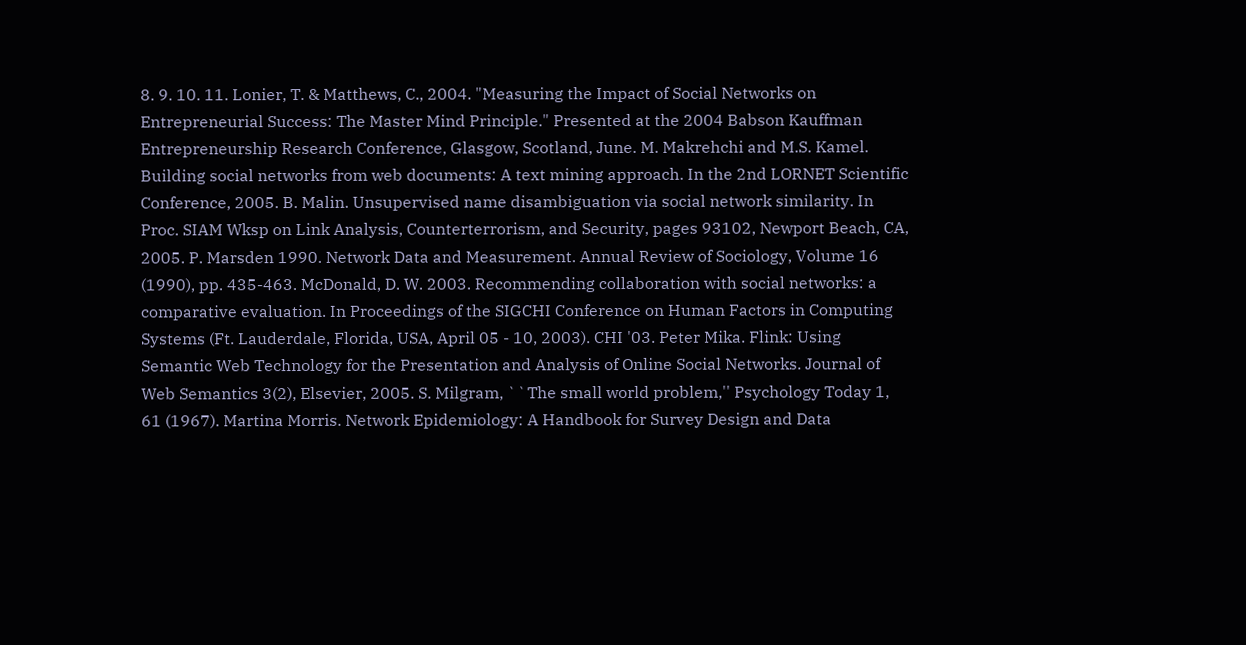8. 9. 10. 11. Lonier, T. & Matthews, C., 2004. "Measuring the Impact of Social Networks on Entrepreneurial Success: The Master Mind Principle." Presented at the 2004 Babson Kauffman Entrepreneurship Research Conference, Glasgow, Scotland, June. M. Makrehchi and M.S. Kamel. Building social networks from web documents: A text mining approach. In the 2nd LORNET Scientific Conference, 2005. B. Malin. Unsupervised name disambiguation via social network similarity. In Proc. SIAM Wksp on Link Analysis, Counterterrorism, and Security, pages 93102, Newport Beach, CA, 2005. P. Marsden 1990. Network Data and Measurement. Annual Review of Sociology, Volume 16 (1990), pp. 435-463. McDonald, D. W. 2003. Recommending collaboration with social networks: a comparative evaluation. In Proceedings of the SIGCHI Conference on Human Factors in Computing Systems (Ft. Lauderdale, Florida, USA, April 05 - 10, 2003). CHI '03. Peter Mika. Flink: Using Semantic Web Technology for the Presentation and Analysis of Online Social Networks. Journal of Web Semantics 3(2), Elsevier, 2005. S. Milgram, ``The small world problem,'' Psychology Today 1, 61 (1967). Martina Morris. Network Epidemiology: A Handbook for Survey Design and Data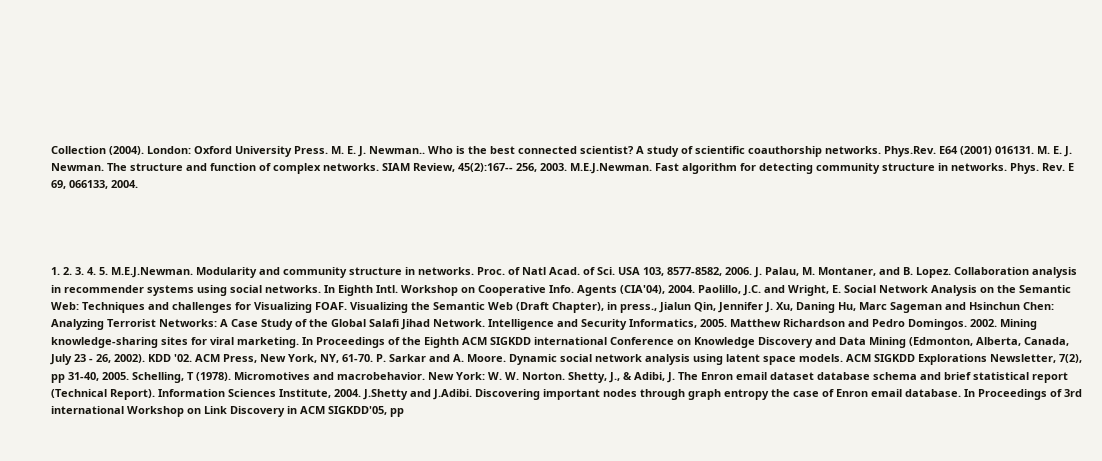Collection (2004). London: Oxford University Press. M. E. J. Newman.. Who is the best connected scientist? A study of scientific coauthorship networks. Phys.Rev. E64 (2001) 016131. M. E. J. Newman. The structure and function of complex networks. SIAM Review, 45(2):167-- 256, 2003. M.E.J.Newman. Fast algorithm for detecting community structure in networks. Phys. Rev. E 69, 066133, 2004.




1. 2. 3. 4. 5. M.E.J.Newman. Modularity and community structure in networks. Proc. of Natl Acad. of Sci. USA 103, 8577-8582, 2006. J. Palau, M. Montaner, and B. Lopez. Collaboration analysis in recommender systems using social networks. In Eighth Intl. Workshop on Cooperative Info. Agents (CIA'04), 2004. Paolillo, J.C. and Wright, E. Social Network Analysis on the Semantic Web: Techniques and challenges for Visualizing FOAF. Visualizing the Semantic Web (Draft Chapter), in press., Jialun Qin, Jennifer J. Xu, Daning Hu, Marc Sageman and Hsinchun Chen: Analyzing Terrorist Networks: A Case Study of the Global Salafi Jihad Network. Intelligence and Security Informatics, 2005. Matthew Richardson and Pedro Domingos. 2002. Mining knowledge-sharing sites for viral marketing. In Proceedings of the Eighth ACM SIGKDD international Conference on Knowledge Discovery and Data Mining (Edmonton, Alberta, Canada, July 23 - 26, 2002). KDD '02. ACM Press, New York, NY, 61-70. P. Sarkar and A. Moore. Dynamic social network analysis using latent space models. ACM SIGKDD Explorations Newsletter, 7(2), pp 31-40, 2005. Schelling, T (1978). Micromotives and macrobehavior. New York: W. W. Norton. Shetty, J., & Adibi, J. The Enron email dataset database schema and brief statistical report (Technical Report). Information Sciences Institute, 2004. J.Shetty and J.Adibi. Discovering important nodes through graph entropy the case of Enron email database. In Proceedings of 3rd international Workshop on Link Discovery in ACM SIGKDD'05, pp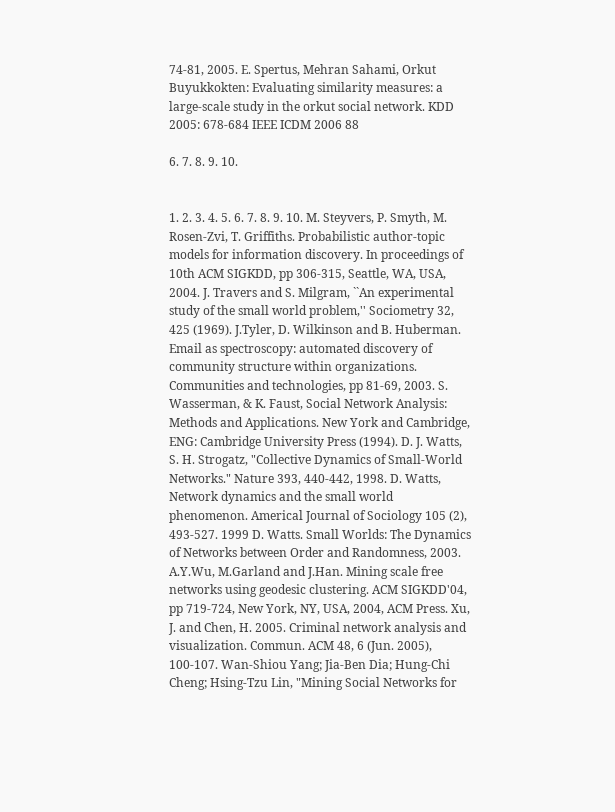74-81, 2005. E. Spertus, Mehran Sahami, Orkut Buyukkokten: Evaluating similarity measures: a large-scale study in the orkut social network. KDD 2005: 678-684 IEEE ICDM 2006 88

6. 7. 8. 9. 10.


1. 2. 3. 4. 5. 6. 7. 8. 9. 10. M. Steyvers, P. Smyth, M. Rosen-Zvi, T. Griffiths. Probabilistic author-topic models for information discovery. In proceedings of 10th ACM SIGKDD, pp 306-315, Seattle, WA, USA, 2004. J. Travers and S. Milgram, ``An experimental study of the small world problem,'' Sociometry 32, 425 (1969). J.Tyler, D. Wilkinson and B. Huberman. Email as spectroscopy: automated discovery of community structure within organizations. Communities and technologies, pp 81-69, 2003. S. Wasserman, & K. Faust, Social Network Analysis: Methods and Applications. New York and Cambridge, ENG: Cambridge University Press (1994). D. J. Watts, S. H. Strogatz, "Collective Dynamics of Small-World Networks." Nature 393, 440-442, 1998. D. Watts, Network dynamics and the small world phenomenon. Americal Journal of Sociology 105 (2), 493-527. 1999 D. Watts. Small Worlds: The Dynamics of Networks between Order and Randomness, 2003. A.Y.Wu, M.Garland and J.Han. Mining scale free networks using geodesic clustering. ACM SIGKDD'04, pp 719-724, New York, NY, USA, 2004, ACM Press. Xu, J. and Chen, H. 2005. Criminal network analysis and visualization. Commun. ACM 48, 6 (Jun. 2005), 100-107. Wan-Shiou Yang; Jia-Ben Dia; Hung-Chi Cheng; Hsing-Tzu Lin, "Mining Social Networks for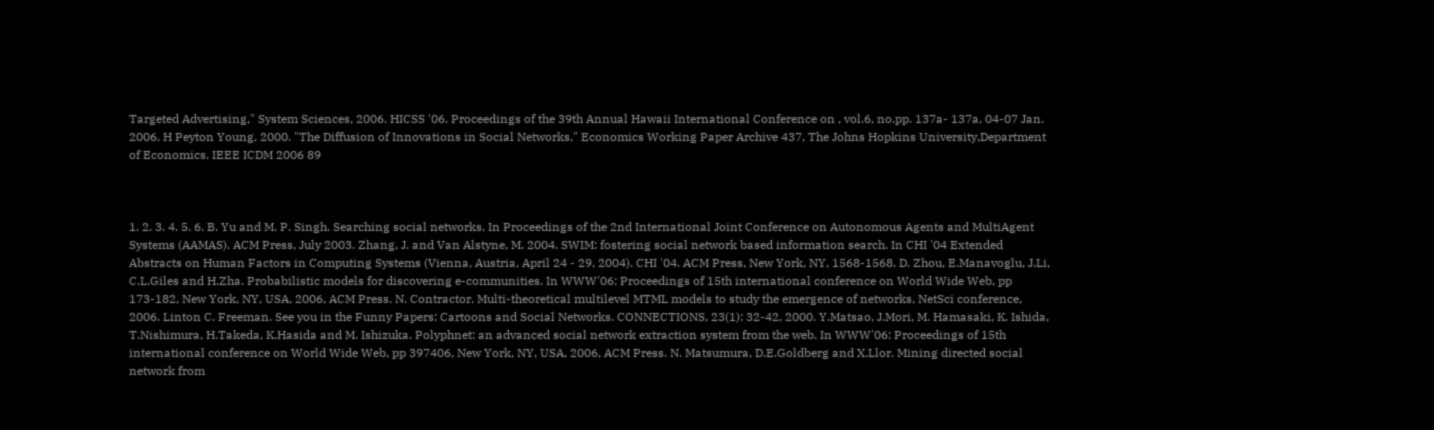Targeted Advertising," System Sciences, 2006. HICSS '06. Proceedings of the 39th Annual Hawaii International Conference on , vol.6, no.pp. 137a- 137a, 04-07 Jan. 2006. H Peyton Young, 2000. "The Diffusion of Innovations in Social Networks," Economics Working Paper Archive 437, The Johns Hopkins University,Department of Economics. IEEE ICDM 2006 89



1. 2. 3. 4. 5. 6. B. Yu and M. P. Singh. Searching social networks. In Proceedings of the 2nd International Joint Conference on Autonomous Agents and MultiAgent Systems (AAMAS). ACM Press, July 2003. Zhang, J. and Van Alstyne, M. 2004. SWIM: fostering social network based information search. In CHI '04 Extended Abstracts on Human Factors in Computing Systems (Vienna, Austria, April 24 - 29, 2004). CHI '04. ACM Press, New York, NY, 1568-1568. D. Zhou, E.Manavoglu, J.Li, C.L.Giles and H.Zha. Probabilistic models for discovering e-communities. In WWW'06: Proceedings of 15th international conference on World Wide Web, pp 173-182, New York, NY, USA, 2006, ACM Press. N. Contractor. Multi-theoretical multilevel MTML models to study the emergence of networks, NetSci conference, 2006. Linton C. Freeman. See you in the Funny Papers: Cartoons and Social Networks. CONNECTIONS, 23(1): 32-42, 2000. Y.Matsao, J.Mori, M. Hamasaki, K. Ishida, T.Nishimura, H.Takeda, K.Hasida and M. Ishizuka. Polyphnet: an advanced social network extraction system from the web. In WWW'06: Proceedings of 15th international conference on World Wide Web, pp 397406, New York, NY, USA, 2006, ACM Press. N. Matsumura, D.E.Goldberg and X.Llor. Mining directed social network from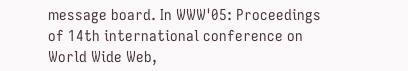message board. In WWW'05: Proceedings of 14th international conference on World Wide Web,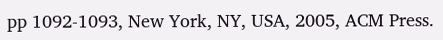pp 1092-1093, New York, NY, USA, 2005, ACM Press.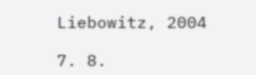Liebowitz, 2004

7. 8.